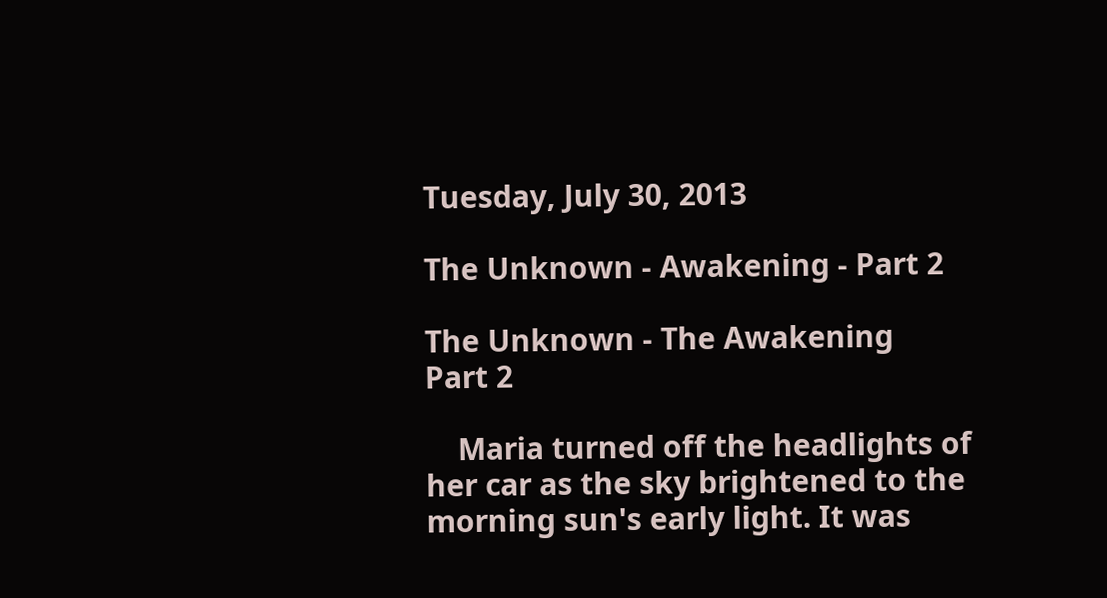Tuesday, July 30, 2013

The Unknown - Awakening - Part 2

The Unknown - The Awakening
Part 2

    Maria turned off the headlights of her car as the sky brightened to the morning sun's early light. It was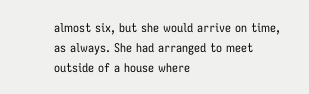almost six, but she would arrive on time, as always. She had arranged to meet outside of a house where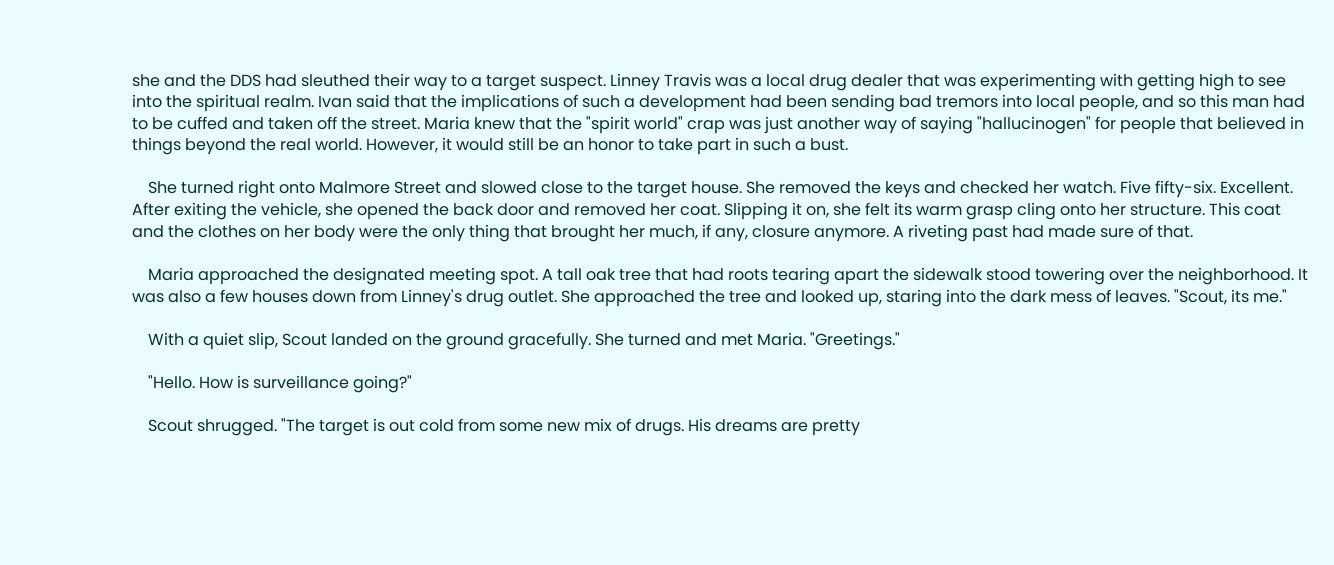she and the DDS had sleuthed their way to a target suspect. Linney Travis was a local drug dealer that was experimenting with getting high to see into the spiritual realm. Ivan said that the implications of such a development had been sending bad tremors into local people, and so this man had to be cuffed and taken off the street. Maria knew that the "spirit world" crap was just another way of saying "hallucinogen" for people that believed in things beyond the real world. However, it would still be an honor to take part in such a bust.

    She turned right onto Malmore Street and slowed close to the target house. She removed the keys and checked her watch. Five fifty-six. Excellent. After exiting the vehicle, she opened the back door and removed her coat. Slipping it on, she felt its warm grasp cling onto her structure. This coat and the clothes on her body were the only thing that brought her much, if any, closure anymore. A riveting past had made sure of that.

    Maria approached the designated meeting spot. A tall oak tree that had roots tearing apart the sidewalk stood towering over the neighborhood. It was also a few houses down from Linney's drug outlet. She approached the tree and looked up, staring into the dark mess of leaves. "Scout, its me."

    With a quiet slip, Scout landed on the ground gracefully. She turned and met Maria. "Greetings."

    "Hello. How is surveillance going?"

    Scout shrugged. "The target is out cold from some new mix of drugs. His dreams are pretty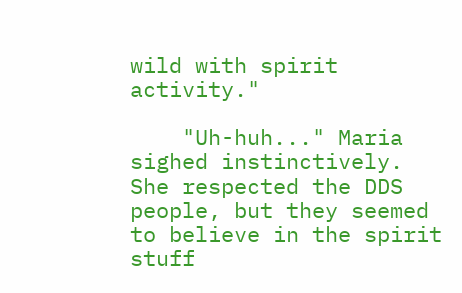wild with spirit activity."

    "Uh-huh..." Maria sighed instinctively. She respected the DDS people, but they seemed to believe in the spirit stuff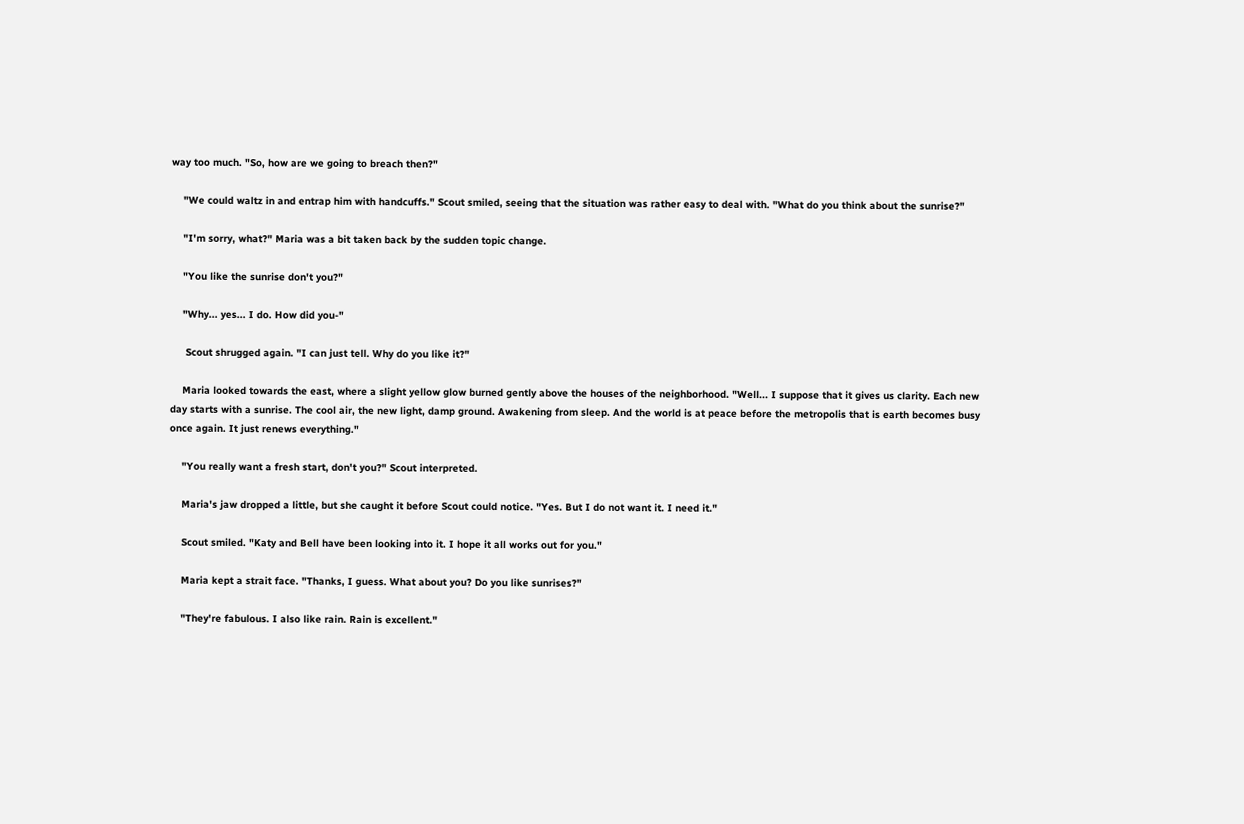way too much. "So, how are we going to breach then?"

    "We could waltz in and entrap him with handcuffs." Scout smiled, seeing that the situation was rather easy to deal with. "What do you think about the sunrise?"

    "I'm sorry, what?" Maria was a bit taken back by the sudden topic change.

    "You like the sunrise don't you?"

    "Why... yes... I do. How did you-"

     Scout shrugged again. "I can just tell. Why do you like it?"

    Maria looked towards the east, where a slight yellow glow burned gently above the houses of the neighborhood. "Well... I suppose that it gives us clarity. Each new day starts with a sunrise. The cool air, the new light, damp ground. Awakening from sleep. And the world is at peace before the metropolis that is earth becomes busy once again. It just renews everything."

    "You really want a fresh start, don't you?" Scout interpreted.

    Maria's jaw dropped a little, but she caught it before Scout could notice. "Yes. But I do not want it. I need it."

    Scout smiled. "Katy and Bell have been looking into it. I hope it all works out for you."

    Maria kept a strait face. "Thanks, I guess. What about you? Do you like sunrises?"

    "They're fabulous. I also like rain. Rain is excellent."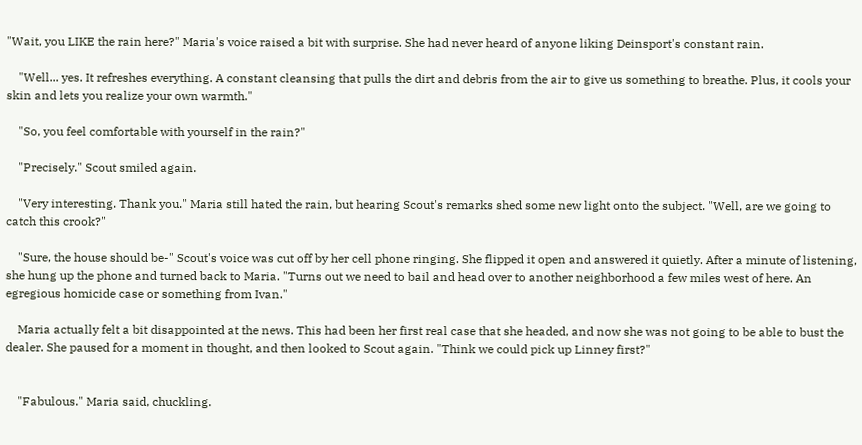"Wait, you LIKE the rain here?" Maria's voice raised a bit with surprise. She had never heard of anyone liking Deinsport's constant rain.

    "Well... yes. It refreshes everything. A constant cleansing that pulls the dirt and debris from the air to give us something to breathe. Plus, it cools your skin and lets you realize your own warmth."

    "So, you feel comfortable with yourself in the rain?"

    "Precisely." Scout smiled again.

    "Very interesting. Thank you." Maria still hated the rain, but hearing Scout's remarks shed some new light onto the subject. "Well, are we going to catch this crook?"

    "Sure, the house should be-" Scout's voice was cut off by her cell phone ringing. She flipped it open and answered it quietly. After a minute of listening, she hung up the phone and turned back to Maria. "Turns out we need to bail and head over to another neighborhood a few miles west of here. An egregious homicide case or something from Ivan."

    Maria actually felt a bit disappointed at the news. This had been her first real case that she headed, and now she was not going to be able to bust the dealer. She paused for a moment in thought, and then looked to Scout again. "Think we could pick up Linney first?"


    "Fabulous." Maria said, chuckling.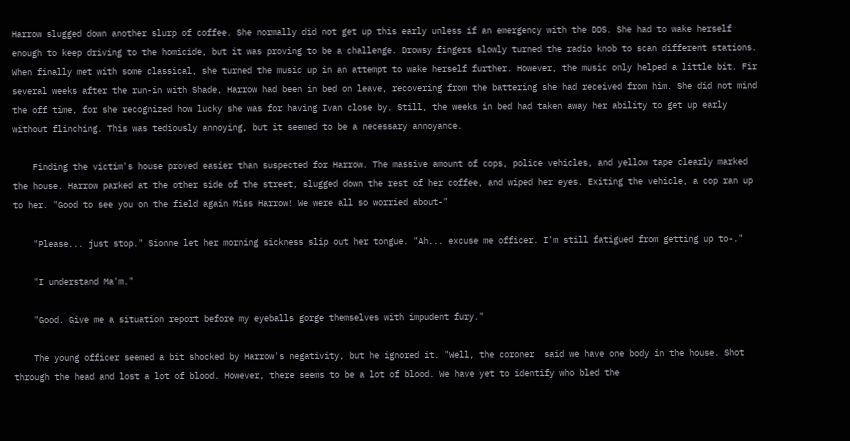Harrow slugged down another slurp of coffee. She normally did not get up this early unless if an emergency with the DDS. She had to wake herself enough to keep driving to the homicide, but it was proving to be a challenge. Drowsy fingers slowly turned the radio knob to scan different stations. When finally met with some classical, she turned the music up in an attempt to wake herself further. However, the music only helped a little bit. Fir several weeks after the run-in with Shade, Harrow had been in bed on leave, recovering from the battering she had received from him. She did not mind the off time, for she recognized how lucky she was for having Ivan close by. Still, the weeks in bed had taken away her ability to get up early without flinching. This was tediously annoying, but it seemed to be a necessary annoyance.

    Finding the victim's house proved easier than suspected for Harrow. The massive amount of cops, police vehicles, and yellow tape clearly marked the house. Harrow parked at the other side of the street, slugged down the rest of her coffee, and wiped her eyes. Exiting the vehicle, a cop ran up to her. "Good to see you on the field again Miss Harrow! We were all so worried about-"

    "Please... just stop." Sionne let her morning sickness slip out her tongue. "Ah... excuse me officer. I'm still fatigued from getting up to-."

    "I understand Ma'm."

    "Good. Give me a situation report before my eyeballs gorge themselves with impudent fury."

    The young officer seemed a bit shocked by Harrow's negativity, but he ignored it. "Well, the coroner  said we have one body in the house. Shot through the head and lost a lot of blood. However, there seems to be a lot of blood. We have yet to identify who bled the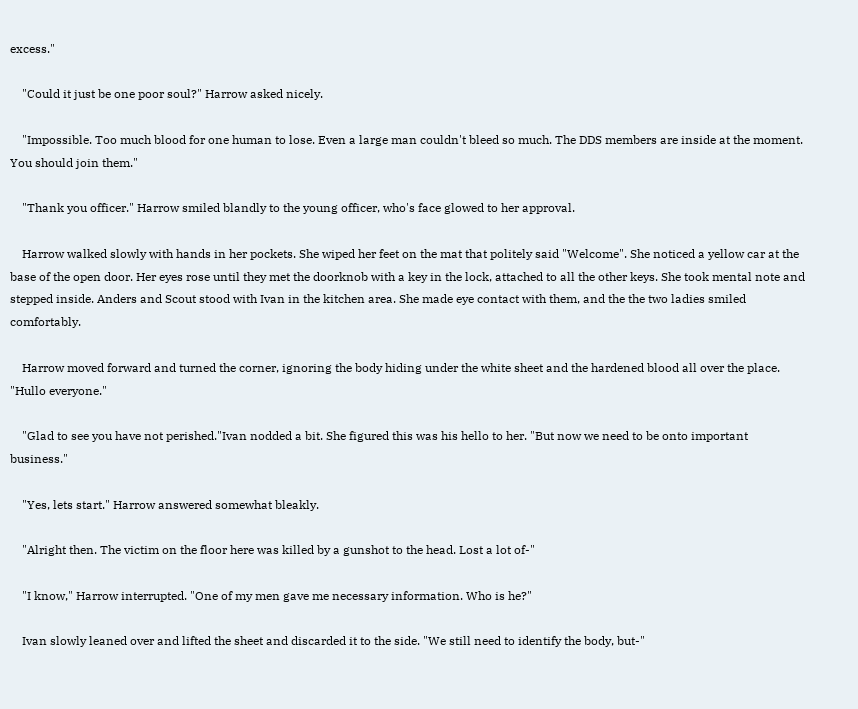excess."

    "Could it just be one poor soul?" Harrow asked nicely.

    "Impossible. Too much blood for one human to lose. Even a large man couldn't bleed so much. The DDS members are inside at the moment. You should join them."

    "Thank you officer." Harrow smiled blandly to the young officer, who's face glowed to her approval.

    Harrow walked slowly with hands in her pockets. She wiped her feet on the mat that politely said "Welcome". She noticed a yellow car at the base of the open door. Her eyes rose until they met the doorknob with a key in the lock, attached to all the other keys. She took mental note and stepped inside. Anders and Scout stood with Ivan in the kitchen area. She made eye contact with them, and the the two ladies smiled comfortably.

    Harrow moved forward and turned the corner, ignoring the body hiding under the white sheet and the hardened blood all over the place. "Hullo everyone."

    "Glad to see you have not perished."Ivan nodded a bit. She figured this was his hello to her. "But now we need to be onto important business."

    "Yes, lets start." Harrow answered somewhat bleakly.

    "Alright then. The victim on the floor here was killed by a gunshot to the head. Lost a lot of-"

    "I know," Harrow interrupted. "One of my men gave me necessary information. Who is he?"

    Ivan slowly leaned over and lifted the sheet and discarded it to the side. "We still need to identify the body, but-"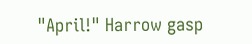"April!" Harrow gasp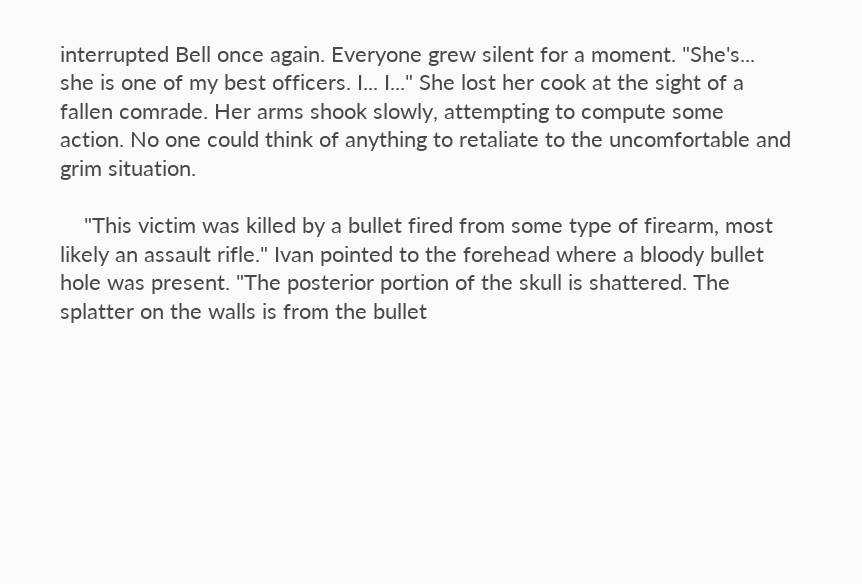interrupted Bell once again. Everyone grew silent for a moment. "She's... she is one of my best officers. I... I..." She lost her cook at the sight of a fallen comrade. Her arms shook slowly, attempting to compute some action. No one could think of anything to retaliate to the uncomfortable and grim situation.

    "This victim was killed by a bullet fired from some type of firearm, most likely an assault rifle." Ivan pointed to the forehead where a bloody bullet hole was present. "The posterior portion of the skull is shattered. The splatter on the walls is from the bullet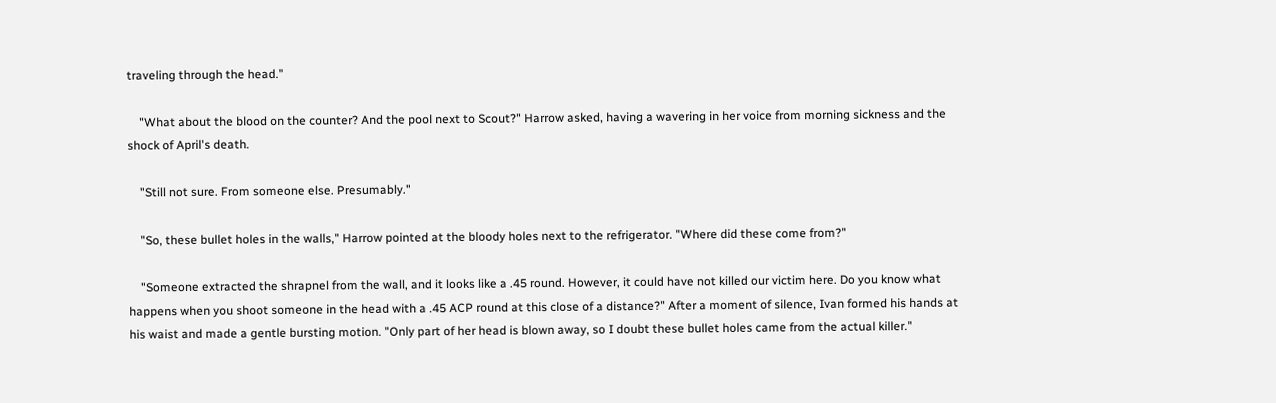traveling through the head."

    "What about the blood on the counter? And the pool next to Scout?" Harrow asked, having a wavering in her voice from morning sickness and the shock of April's death.

    "Still not sure. From someone else. Presumably."

    "So, these bullet holes in the walls," Harrow pointed at the bloody holes next to the refrigerator. "Where did these come from?"

    "Someone extracted the shrapnel from the wall, and it looks like a .45 round. However, it could have not killed our victim here. Do you know what happens when you shoot someone in the head with a .45 ACP round at this close of a distance?" After a moment of silence, Ivan formed his hands at his waist and made a gentle bursting motion. "Only part of her head is blown away, so I doubt these bullet holes came from the actual killer."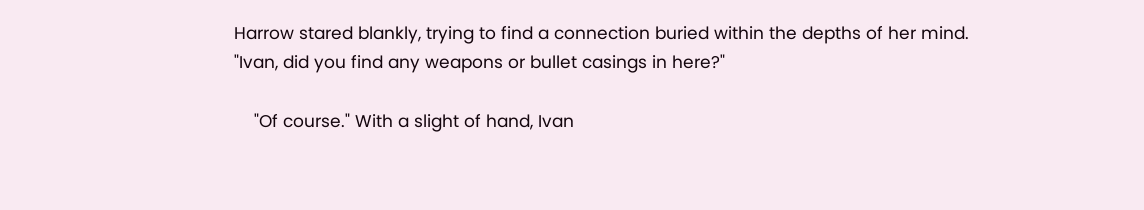Harrow stared blankly, trying to find a connection buried within the depths of her mind. "Ivan, did you find any weapons or bullet casings in here?"

    "Of course." With a slight of hand, Ivan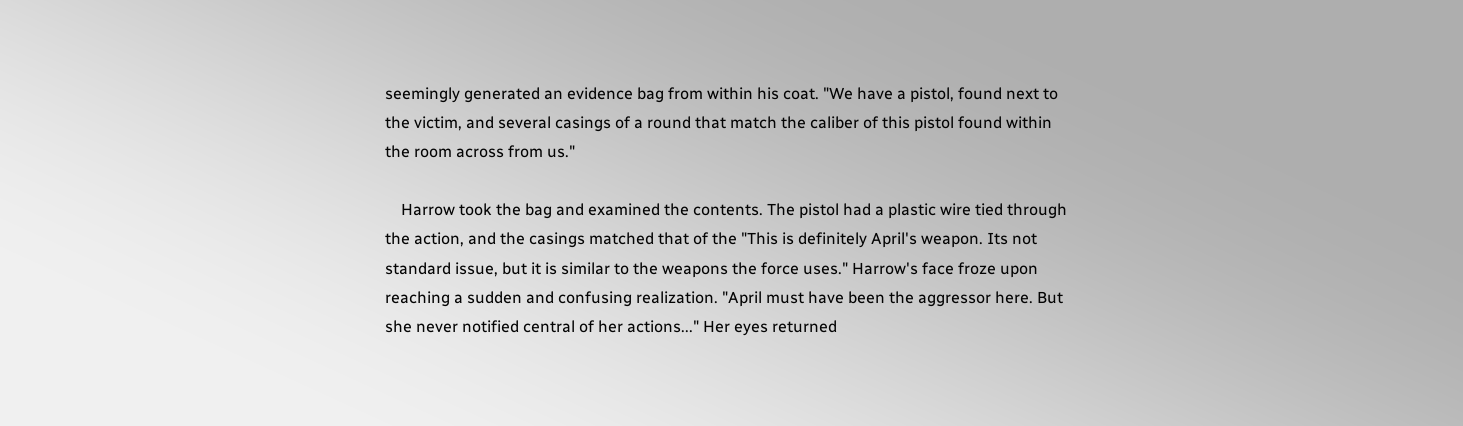seemingly generated an evidence bag from within his coat. "We have a pistol, found next to the victim, and several casings of a round that match the caliber of this pistol found within the room across from us."

    Harrow took the bag and examined the contents. The pistol had a plastic wire tied through the action, and the casings matched that of the "This is definitely April's weapon. Its not standard issue, but it is similar to the weapons the force uses." Harrow's face froze upon reaching a sudden and confusing realization. "April must have been the aggressor here. But she never notified central of her actions..." Her eyes returned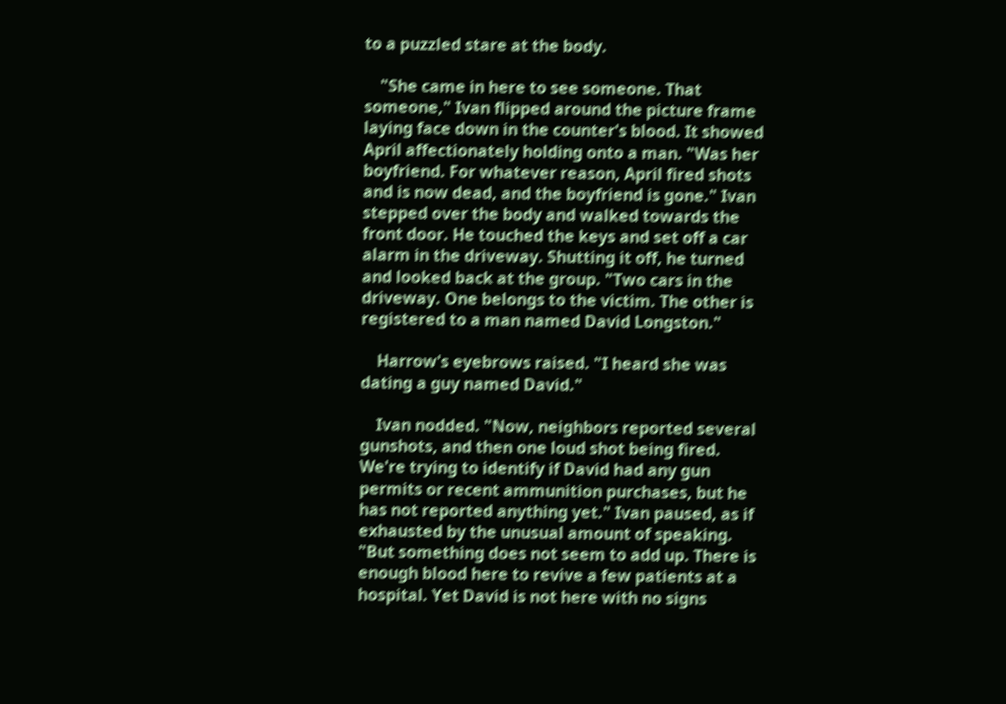to a puzzled stare at the body.

    "She came in here to see someone. That someone," Ivan flipped around the picture frame laying face down in the counter's blood. It showed April affectionately holding onto a man. "Was her boyfriend. For whatever reason, April fired shots and is now dead, and the boyfriend is gone." Ivan stepped over the body and walked towards the front door. He touched the keys and set off a car alarm in the driveway. Shutting it off, he turned and looked back at the group. "Two cars in the driveway. One belongs to the victim. The other is registered to a man named David Longston."

    Harrow's eyebrows raised. "I heard she was dating a guy named David."

    Ivan nodded. "Now, neighbors reported several gunshots, and then one loud shot being fired. We're trying to identify if David had any gun permits or recent ammunition purchases, but he has not reported anything yet." Ivan paused, as if exhausted by the unusual amount of speaking.  "But something does not seem to add up. There is enough blood here to revive a few patients at a hospital. Yet David is not here with no signs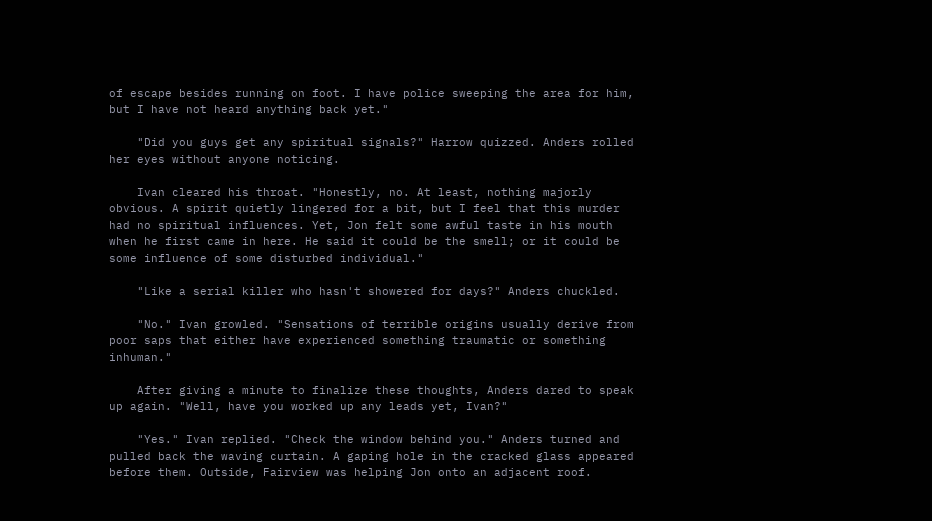of escape besides running on foot. I have police sweeping the area for him, but I have not heard anything back yet."

    "Did you guys get any spiritual signals?" Harrow quizzed. Anders rolled her eyes without anyone noticing.

    Ivan cleared his throat. "Honestly, no. At least, nothing majorly obvious. A spirit quietly lingered for a bit, but I feel that this murder had no spiritual influences. Yet, Jon felt some awful taste in his mouth when he first came in here. He said it could be the smell; or it could be some influence of some disturbed individual."

    "Like a serial killer who hasn't showered for days?" Anders chuckled.

    "No." Ivan growled. "Sensations of terrible origins usually derive from poor saps that either have experienced something traumatic or something inhuman."

    After giving a minute to finalize these thoughts, Anders dared to speak up again. "Well, have you worked up any leads yet, Ivan?"

    "Yes." Ivan replied. "Check the window behind you." Anders turned and pulled back the waving curtain. A gaping hole in the cracked glass appeared before them. Outside, Fairview was helping Jon onto an adjacent roof.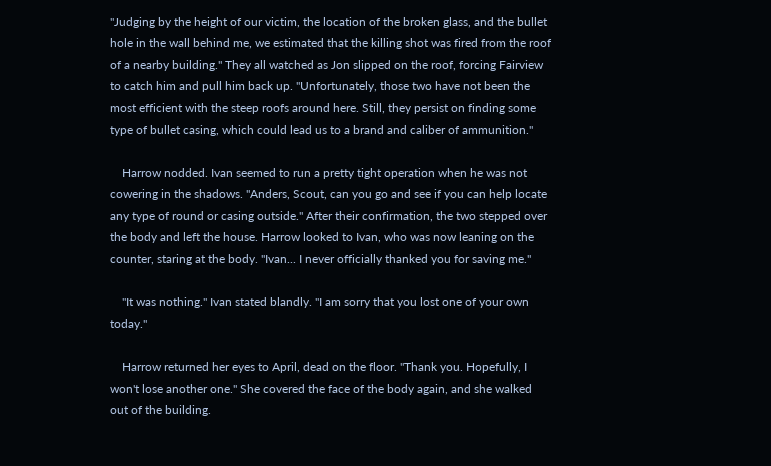"Judging by the height of our victim, the location of the broken glass, and the bullet hole in the wall behind me, we estimated that the killing shot was fired from the roof of a nearby building." They all watched as Jon slipped on the roof, forcing Fairview to catch him and pull him back up. "Unfortunately, those two have not been the most efficient with the steep roofs around here. Still, they persist on finding some type of bullet casing, which could lead us to a brand and caliber of ammunition."

    Harrow nodded. Ivan seemed to run a pretty tight operation when he was not cowering in the shadows. "Anders, Scout, can you go and see if you can help locate any type of round or casing outside." After their confirmation, the two stepped over the body and left the house. Harrow looked to Ivan, who was now leaning on the counter, staring at the body. "Ivan... I never officially thanked you for saving me."

    "It was nothing." Ivan stated blandly. "I am sorry that you lost one of your own today."

    Harrow returned her eyes to April, dead on the floor. "Thank you. Hopefully, I won't lose another one." She covered the face of the body again, and she walked out of the building.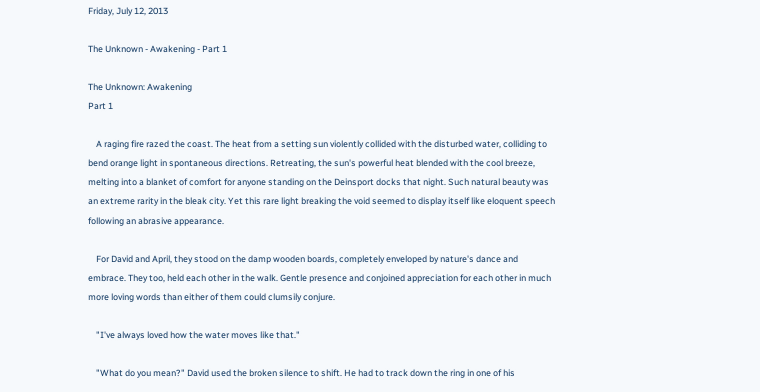Friday, July 12, 2013

The Unknown - Awakening - Part 1

The Unknown: Awakening
Part 1

    A raging fire razed the coast. The heat from a setting sun violently collided with the disturbed water, colliding to bend orange light in spontaneous directions. Retreating, the sun's powerful heat blended with the cool breeze, melting into a blanket of comfort for anyone standing on the Deinsport docks that night. Such natural beauty was an extreme rarity in the bleak city. Yet this rare light breaking the void seemed to display itself like eloquent speech following an abrasive appearance.

    For David and April, they stood on the damp wooden boards, completely enveloped by nature's dance and embrace. They too, held each other in the walk. Gentle presence and conjoined appreciation for each other in much more loving words than either of them could clumsily conjure.

    "I've always loved how the water moves like that."

    "What do you mean?" David used the broken silence to shift. He had to track down the ring in one of his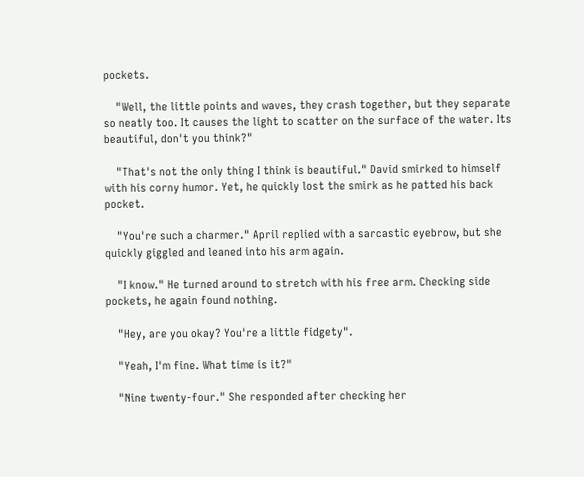pockets.

    "Well, the little points and waves, they crash together, but they separate so neatly too. It causes the light to scatter on the surface of the water. Its beautiful, don't you think?"

    "That's not the only thing I think is beautiful." David smirked to himself with his corny humor. Yet, he quickly lost the smirk as he patted his back pocket.

    "You're such a charmer." April replied with a sarcastic eyebrow, but she quickly giggled and leaned into his arm again.

    "I know." He turned around to stretch with his free arm. Checking side pockets, he again found nothing.

    "Hey, are you okay? You're a little fidgety".

    "Yeah, I'm fine. What time is it?"

    "Nine twenty-four." She responded after checking her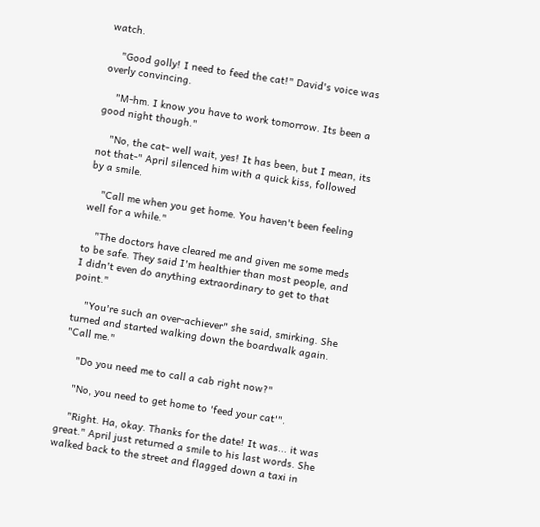watch.

    "Good golly! I need to feed the cat!" David's voice was overly convincing.

    "M-hm. I know you have to work tomorrow. Its been a good night though."

    "No, the cat- well wait, yes! It has been, but I mean, its not that-" April silenced him with a quick kiss, followed by a smile.

    "Call me when you get home. You haven't been feeling well for a while."

    "The doctors have cleared me and given me some meds to be safe. They said I'm healthier than most people, and I didn't even do anything extraordinary to get to that point."

    "You're such an over-achiever" she said, smirking. She turned and started walking down the boardwalk again. "Call me."

    "Do you need me to call a cab right now?"

    "No, you need to get home to 'feed your cat'".

    "Right. Ha, okay. Thanks for the date! It was... it was great." April just returned a smile to his last words. She walked back to the street and flagged down a taxi in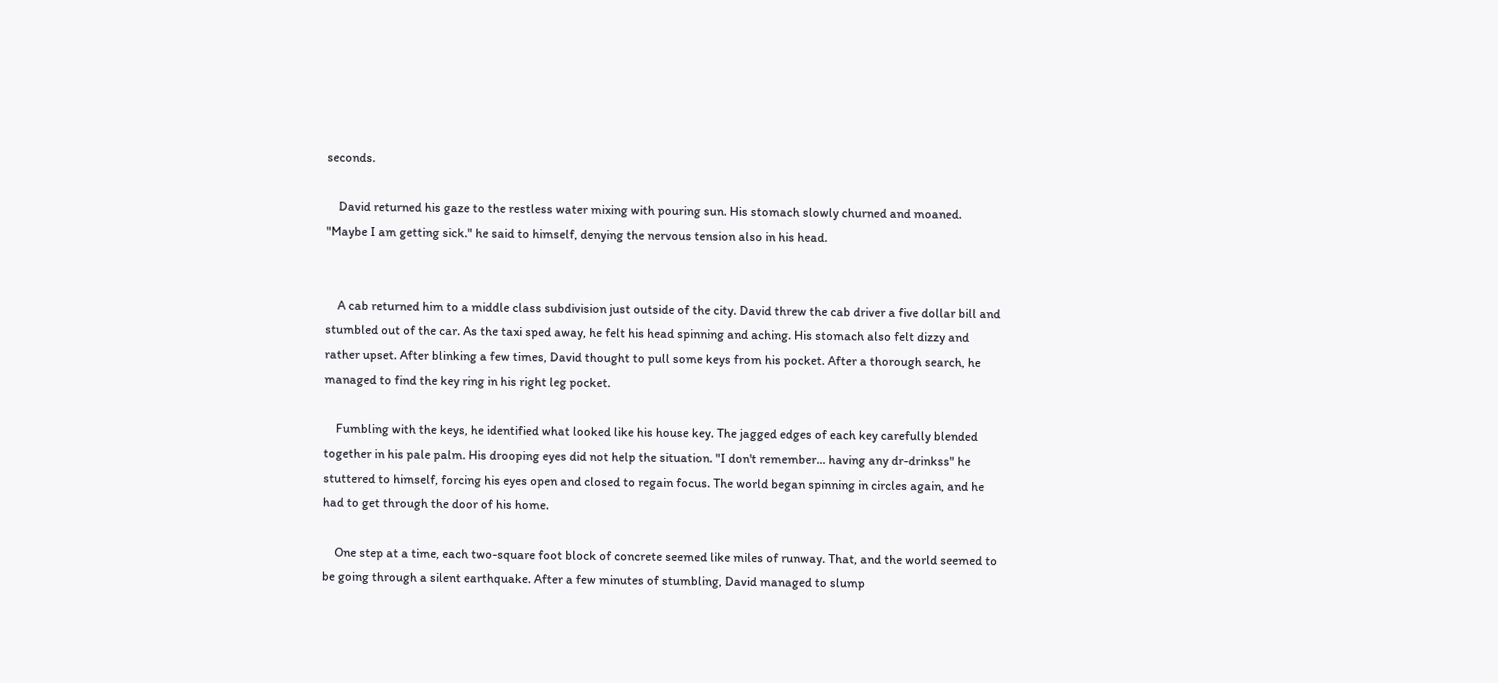seconds.

    David returned his gaze to the restless water mixing with pouring sun. His stomach slowly churned and moaned. "Maybe I am getting sick." he said to himself, denying the nervous tension also in his head.


    A cab returned him to a middle class subdivision just outside of the city. David threw the cab driver a five dollar bill and stumbled out of the car. As the taxi sped away, he felt his head spinning and aching. His stomach also felt dizzy and rather upset. After blinking a few times, David thought to pull some keys from his pocket. After a thorough search, he managed to find the key ring in his right leg pocket.

    Fumbling with the keys, he identified what looked like his house key. The jagged edges of each key carefully blended together in his pale palm. His drooping eyes did not help the situation. "I don't remember... having any dr-drinkss" he stuttered to himself, forcing his eyes open and closed to regain focus. The world began spinning in circles again, and he had to get through the door of his home.

    One step at a time, each two-square foot block of concrete seemed like miles of runway. That, and the world seemed to be going through a silent earthquake. After a few minutes of stumbling, David managed to slump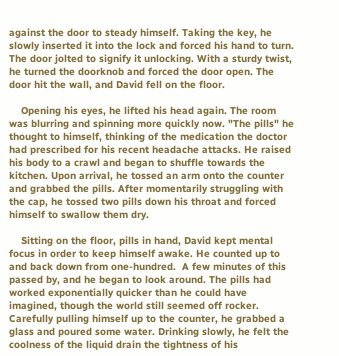against the door to steady himself. Taking the key, he slowly inserted it into the lock and forced his hand to turn. The door jolted to signify it unlocking. With a sturdy twist, he turned the doorknob and forced the door open. The door hit the wall, and David fell on the floor.

    Opening his eyes, he lifted his head again. The room was blurring and spinning more quickly now. "The pills" he thought to himself, thinking of the medication the doctor had prescribed for his recent headache attacks. He raised his body to a crawl and began to shuffle towards the kitchen. Upon arrival, he tossed an arm onto the counter and grabbed the pills. After momentarily struggling with the cap, he tossed two pills down his throat and forced himself to swallow them dry.

    Sitting on the floor, pills in hand, David kept mental focus in order to keep himself awake. He counted up to and back down from one-hundred.  A few minutes of this passed by, and he began to look around. The pills had worked exponentially quicker than he could have imagined, though the world still seemed off rocker. Carefully pulling himself up to the counter, he grabbed a glass and poured some water. Drinking slowly, he felt the coolness of the liquid drain the tightness of his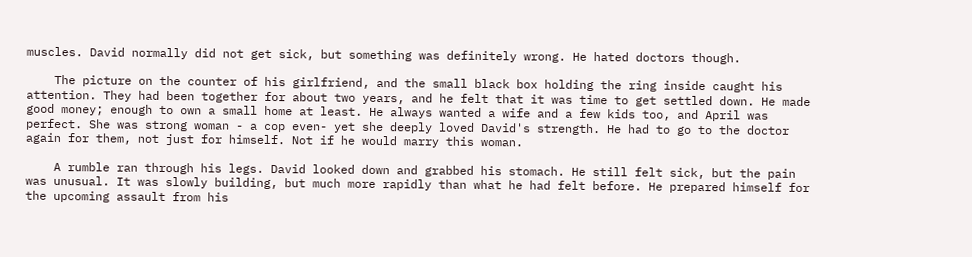muscles. David normally did not get sick, but something was definitely wrong. He hated doctors though.

    The picture on the counter of his girlfriend, and the small black box holding the ring inside caught his attention. They had been together for about two years, and he felt that it was time to get settled down. He made good money; enough to own a small home at least. He always wanted a wife and a few kids too, and April was perfect. She was strong woman - a cop even- yet she deeply loved David's strength. He had to go to the doctor again for them, not just for himself. Not if he would marry this woman.

    A rumble ran through his legs. David looked down and grabbed his stomach. He still felt sick, but the pain was unusual. It was slowly building, but much more rapidly than what he had felt before. He prepared himself for the upcoming assault from his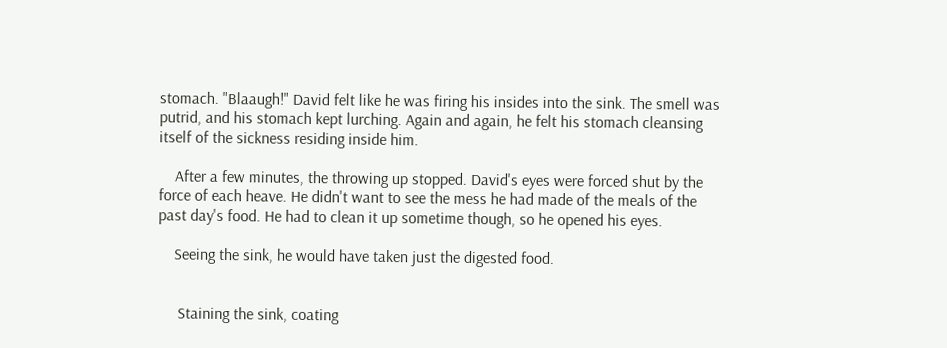stomach. "Blaaugh!" David felt like he was firing his insides into the sink. The smell was putrid, and his stomach kept lurching. Again and again, he felt his stomach cleansing itself of the sickness residing inside him.

    After a few minutes, the throwing up stopped. David's eyes were forced shut by the force of each heave. He didn't want to see the mess he had made of the meals of the past day's food. He had to clean it up sometime though, so he opened his eyes.

    Seeing the sink, he would have taken just the digested food.


     Staining the sink, coating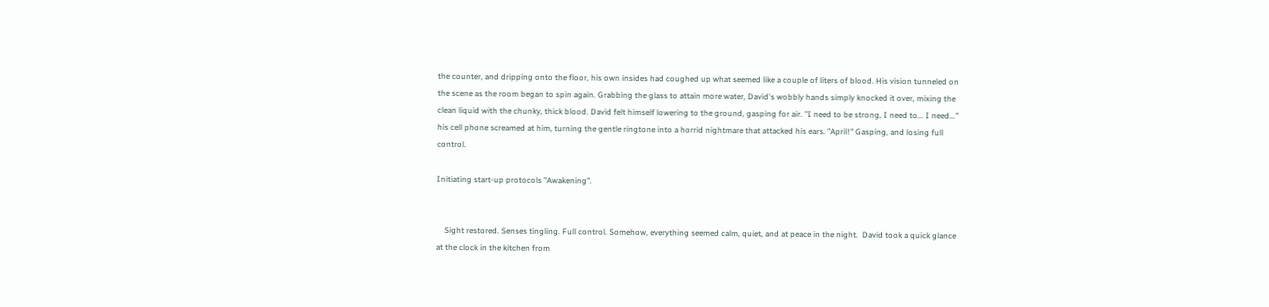the counter, and dripping onto the floor, his own insides had coughed up what seemed like a couple of liters of blood. His vision tunneled on the scene as the room began to spin again. Grabbing the glass to attain more water, David's wobbly hands simply knocked it over, mixing the clean liquid with the chunky, thick blood. David felt himself lowering to the ground, gasping for air. "I need to be strong, I need to... I need..." his cell phone screamed at him, turning the gentle ringtone into a horrid nightmare that attacked his ears. "April!" Gasping, and losing full control.

Initiating start-up protocols "Awakening".


    Sight restored. Senses tingling. Full control. Somehow, everything seemed calm, quiet, and at peace in the night.  David took a quick glance at the clock in the kitchen from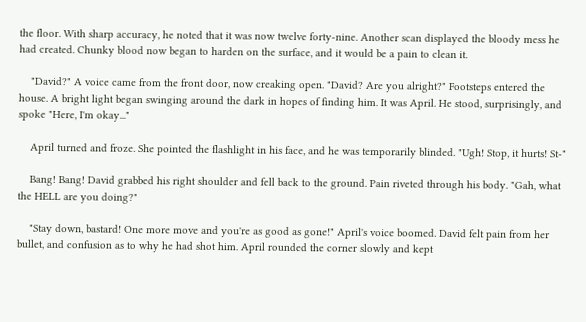the floor. With sharp accuracy, he noted that it was now twelve forty-nine. Another scan displayed the bloody mess he had created. Chunky blood now began to harden on the surface, and it would be a pain to clean it.

    "David?" A voice came from the front door, now creaking open. "David? Are you alright?" Footsteps entered the house. A bright light began swinging around the dark in hopes of finding him. It was April. He stood, surprisingly, and spoke "Here, I'm okay..."

    April turned and froze. She pointed the flashlight in his face, and he was temporarily blinded. "Ugh! Stop, it hurts! St-"

    Bang! Bang! David grabbed his right shoulder and fell back to the ground. Pain riveted through his body. "Gah, what the HELL are you doing?"

    "Stay down, bastard! One more move and you're as good as gone!" April's voice boomed. David felt pain from her bullet, and confusion as to why he had shot him. April rounded the corner slowly and kept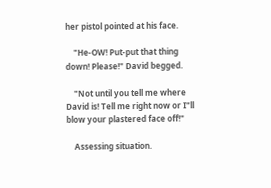her pistol pointed at his face.

    "He-OW! Put-put that thing down! Please!" David begged.

    "Not until you tell me where David is! Tell me right now or I"ll blow your plastered face off!"

    Assessing situation.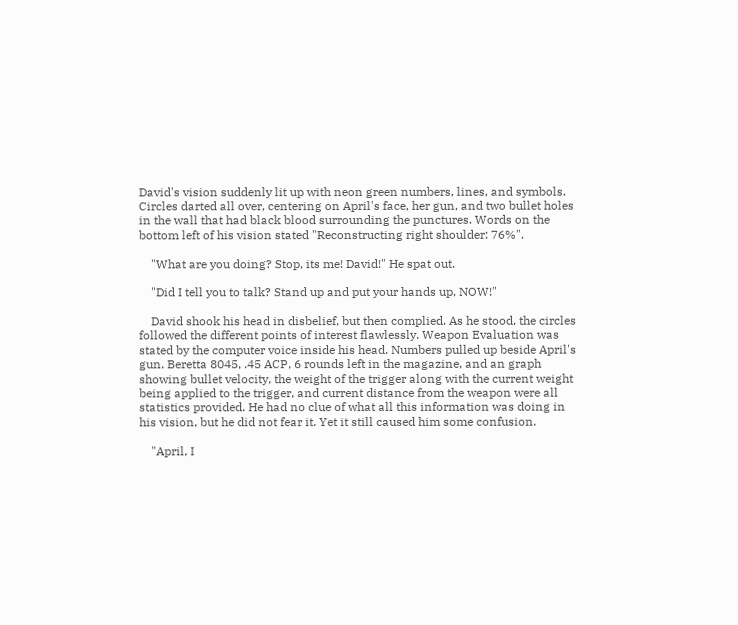David's vision suddenly lit up with neon green numbers, lines, and symbols. Circles darted all over, centering on April's face, her gun, and two bullet holes in the wall that had black blood surrounding the punctures. Words on the bottom left of his vision stated "Reconstructing right shoulder: 76%".

    "What are you doing? Stop, its me! David!" He spat out.

    "Did I tell you to talk? Stand up and put your hands up, NOW!"

    David shook his head in disbelief, but then complied. As he stood, the circles followed the different points of interest flawlessly. Weapon Evaluation was stated by the computer voice inside his head. Numbers pulled up beside April's gun. Beretta 8045, .45 ACP, 6 rounds left in the magazine, and an graph showing bullet velocity, the weight of the trigger along with the current weight being applied to the trigger, and current distance from the weapon were all statistics provided. He had no clue of what all this information was doing in his vision, but he did not fear it. Yet it still caused him some confusion.

    "April, I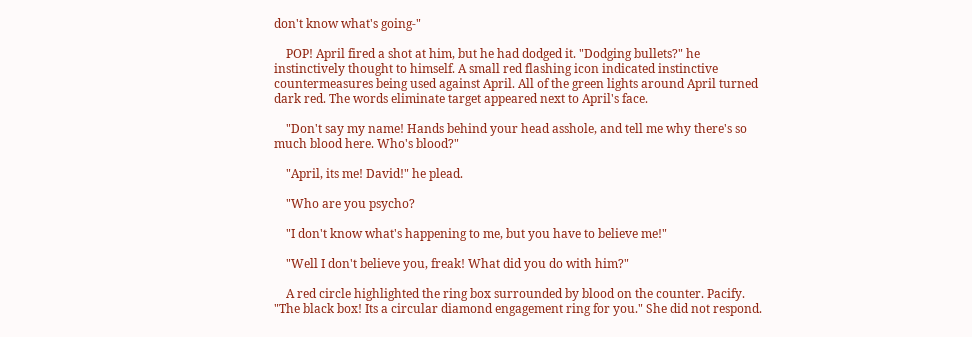don't know what's going-"

    POP! April fired a shot at him, but he had dodged it. "Dodging bullets?" he instinctively thought to himself. A small red flashing icon indicated instinctive countermeasures being used against April. All of the green lights around April turned dark red. The words eliminate target appeared next to April's face.

    "Don't say my name! Hands behind your head asshole, and tell me why there's so much blood here. Who's blood?"

    "April, its me! David!" he plead.

    "Who are you psycho?

    "I don't know what's happening to me, but you have to believe me!"

    "Well I don't believe you, freak! What did you do with him?"

    A red circle highlighted the ring box surrounded by blood on the counter. Pacify. "The black box! Its a circular diamond engagement ring for you." She did not respond.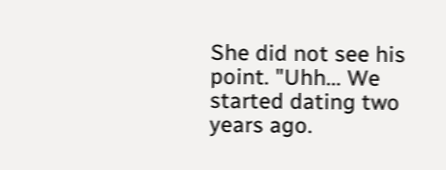She did not see his point. "Uhh... We started dating two years ago.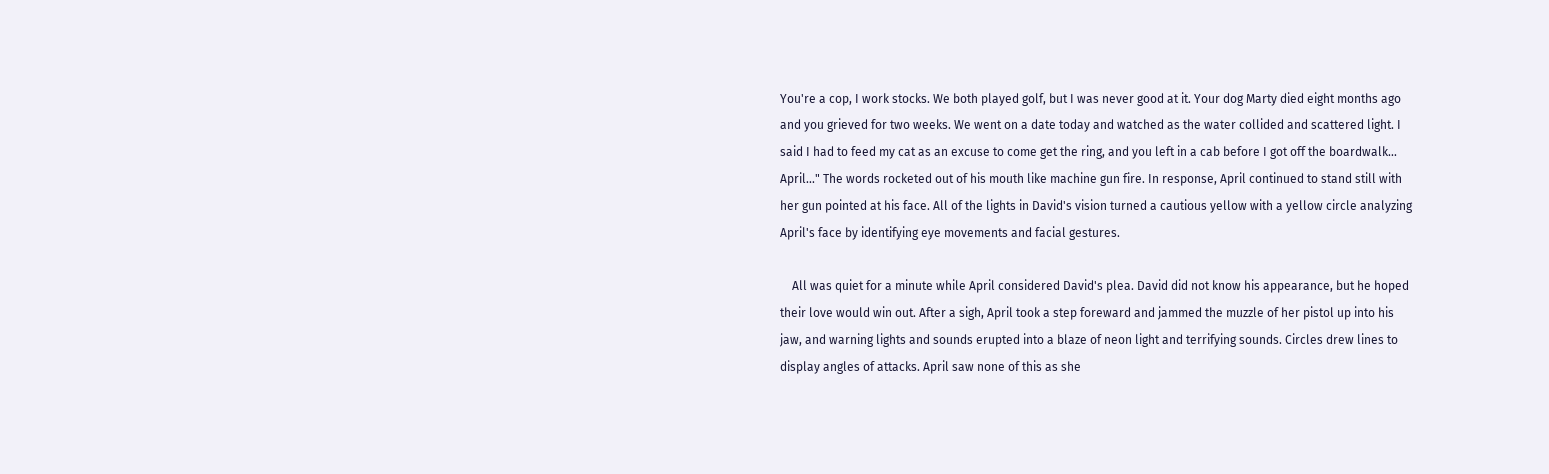You're a cop, I work stocks. We both played golf, but I was never good at it. Your dog Marty died eight months ago and you grieved for two weeks. We went on a date today and watched as the water collided and scattered light. I said I had to feed my cat as an excuse to come get the ring, and you left in a cab before I got off the boardwalk... April..." The words rocketed out of his mouth like machine gun fire. In response, April continued to stand still with her gun pointed at his face. All of the lights in David's vision turned a cautious yellow with a yellow circle analyzing April's face by identifying eye movements and facial gestures.

    All was quiet for a minute while April considered David's plea. David did not know his appearance, but he hoped their love would win out. After a sigh, April took a step foreward and jammed the muzzle of her pistol up into his jaw, and warning lights and sounds erupted into a blaze of neon light and terrifying sounds. Circles drew lines to display angles of attacks. April saw none of this as she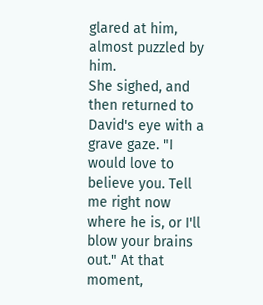glared at him, almost puzzled by him.
She sighed, and then returned to David's eye with a grave gaze. "I would love to believe you. Tell me right now where he is, or I'll blow your brains out." At that moment,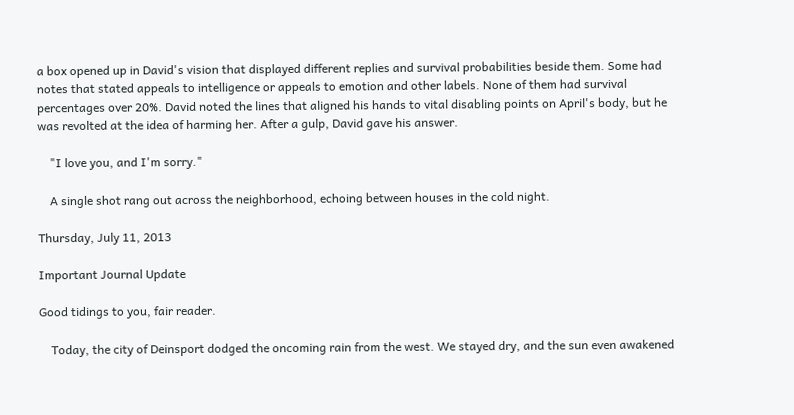a box opened up in David's vision that displayed different replies and survival probabilities beside them. Some had notes that stated appeals to intelligence or appeals to emotion and other labels. None of them had survival percentages over 20%. David noted the lines that aligned his hands to vital disabling points on April's body, but he was revolted at the idea of harming her. After a gulp, David gave his answer.

    "I love you, and I'm sorry."

    A single shot rang out across the neighborhood, echoing between houses in the cold night.

Thursday, July 11, 2013

Important Journal Update

Good tidings to you, fair reader.

    Today, the city of Deinsport dodged the oncoming rain from the west. We stayed dry, and the sun even awakened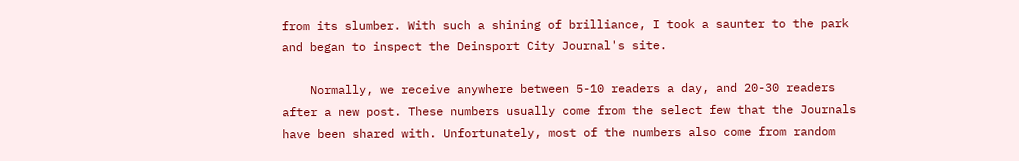from its slumber. With such a shining of brilliance, I took a saunter to the park and began to inspect the Deinsport City Journal's site.

    Normally, we receive anywhere between 5-10 readers a day, and 20-30 readers after a new post. These numbers usually come from the select few that the Journals have been shared with. Unfortunately, most of the numbers also come from random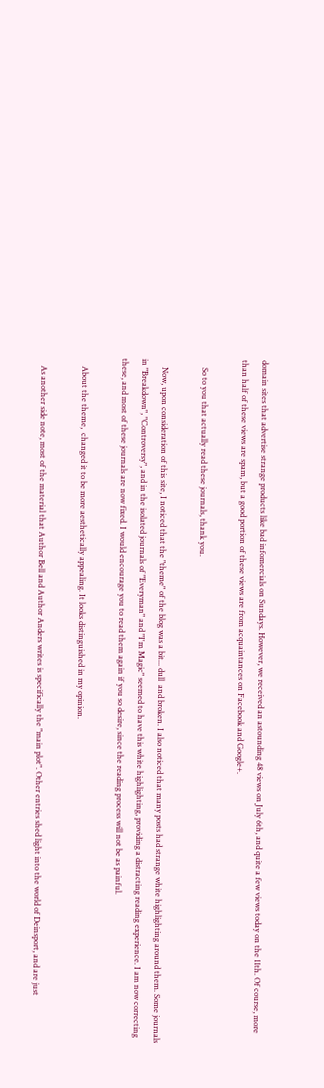domain sites that advertise strange products like bad infomercials on Sundays. However, we received an astounding 48 views on July 6th, and quite a few views today on the 11th. Of course, more than half of these views are spam, but a good portion of these views are from acquaintances on Facebook and Google+.

    So to you that actually read these journals, thank you.

    Now, upon consideration of this site, I noticed that the "theme" of the blog was a bit... dull  and broken. I also noticed that many posts had strange white highlighting around them. Some journals in "Breakdown", "Controversy", and in the isolated journals of "Everyman" and "I'm Magic" seemed to have this white highlighting, providing a distracting reading experience. I am now correcting these, and most of these journals are now fixed. I would encourage you to read them again if you so desire, since the reading process will not be as painful.

    About the theme,  changed it to be more aesthetically appealing. It looks distinguished in my opinion.

    As another side note, most of the material that Author Bell and Author Anders writes is specifically the "main plot". Other entries shed light into the world of Deinsport, and are just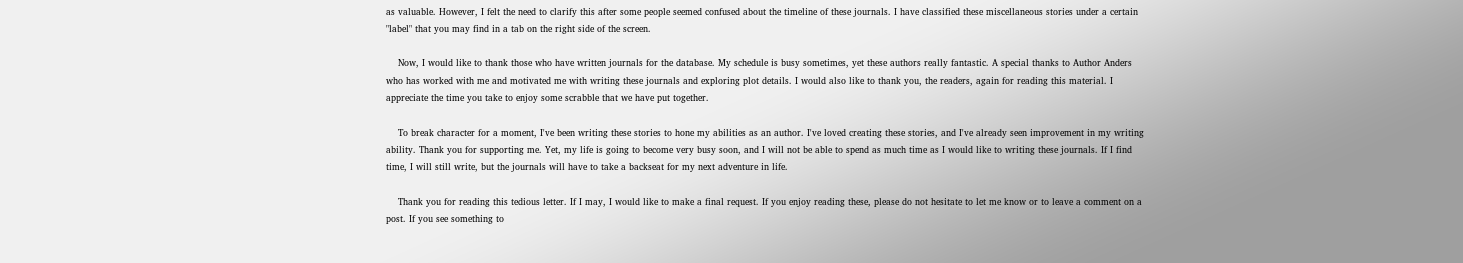as valuable. However, I felt the need to clarify this after some people seemed confused about the timeline of these journals. I have classified these miscellaneous stories under a certain "label" that you may find in a tab on the right side of the screen.

    Now, I would like to thank those who have written journals for the database. My schedule is busy sometimes, yet these authors really fantastic. A special thanks to Author Anders who has worked with me and motivated me with writing these journals and exploring plot details. I would also like to thank you, the readers, again for reading this material. I appreciate the time you take to enjoy some scrabble that we have put together.

    To break character for a moment, I've been writing these stories to hone my abilities as an author. I've loved creating these stories, and I've already seen improvement in my writing ability. Thank you for supporting me. Yet, my life is going to become very busy soon, and I will not be able to spend as much time as I would like to writing these journals. If I find time, I will still write, but the journals will have to take a backseat for my next adventure in life.

    Thank you for reading this tedious letter. If I may, I would like to make a final request. If you enjoy reading these, please do not hesitate to let me know or to leave a comment on a post. If you see something to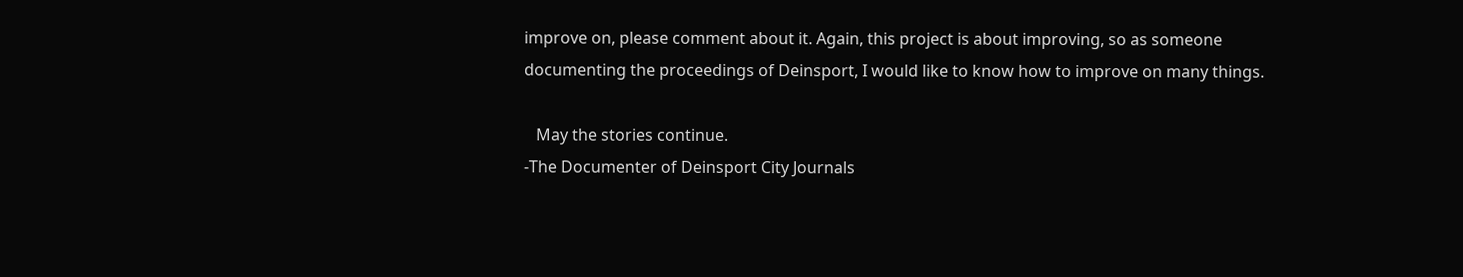improve on, please comment about it. Again, this project is about improving, so as someone documenting the proceedings of Deinsport, I would like to know how to improve on many things.

   May the stories continue.
-The Documenter of Deinsport City Journals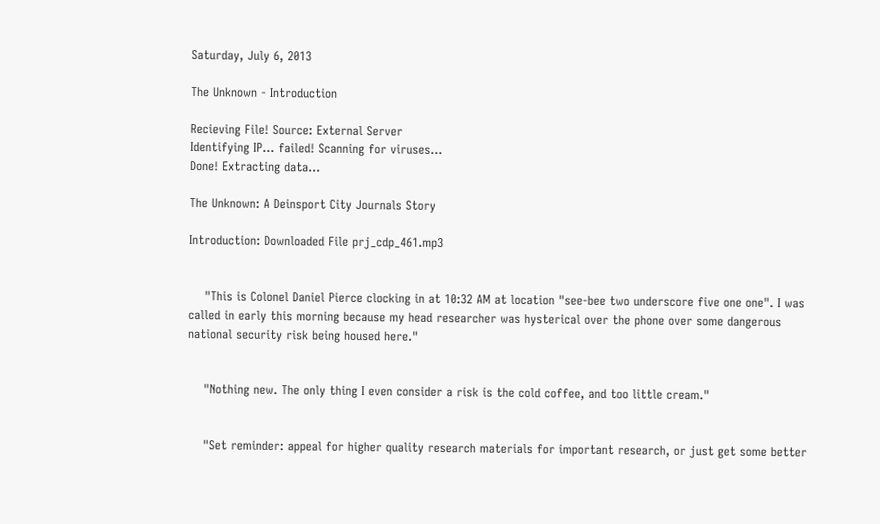Saturday, July 6, 2013

The Unknown - Introduction

Recieving File! Source: External Server
Identifying IP... failed! Scanning for viruses...
Done! Extracting data...

The Unknown: A Deinsport City Journals Story

Introduction: Downloaded File prj_cdp_461.mp3


    "This is Colonel Daniel Pierce clocking in at 10:32 AM at location "see-bee two underscore five one one". I was called in early this morning because my head researcher was hysterical over the phone over some dangerous national security risk being housed here."


    "Nothing new. The only thing I even consider a risk is the cold coffee, and too little cream."


    "Set reminder: appeal for higher quality research materials for important research, or just get some better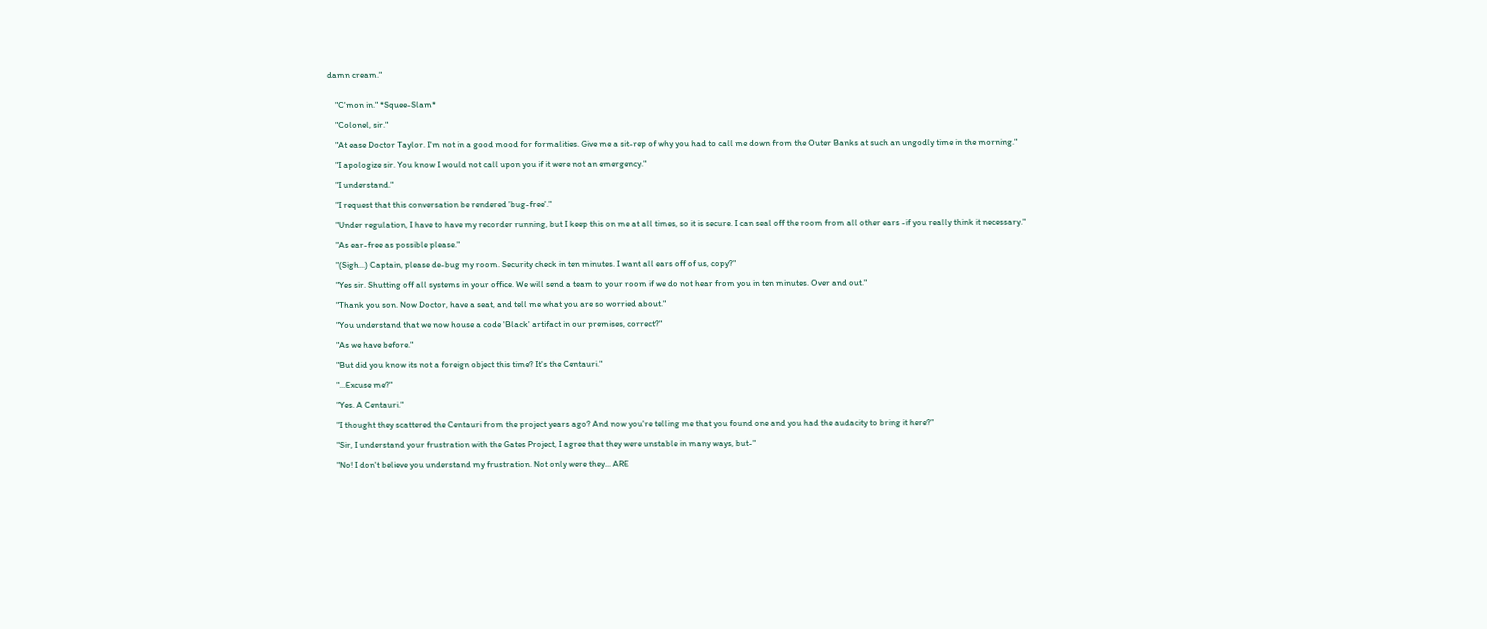damn cream."


    "C'mon in." *Squee-Slam*

    "Colonel, sir."

    "At ease Doctor Taylor. I'm not in a good mood for formalities. Give me a sit-rep of why you had to call me down from the Outer Banks at such an ungodly time in the morning."

    "I apologize sir. You know I would not call upon you if it were not an emergency."

    "I understand."

    "I request that this conversation be rendered 'bug-free'."

    "Under regulation, I have to have my recorder running, but I keep this on me at all times, so it is secure. I can seal off the room from all other ears -if you really think it necessary."

    "As ear-free as possible please."

    "(Sigh...) Captain, please de-bug my room. Security check in ten minutes. I want all ears off of us, copy?"

    "Yes sir. Shutting off all systems in your office. We will send a team to your room if we do not hear from you in ten minutes. Over and out."

    "Thank you son. Now Doctor, have a seat, and tell me what you are so worried about."

    "You understand that we now house a code 'Black' artifact in our premises, correct?"

    "As we have before."

    "But did you know its not a foreign object this time? It's the Centauri."

    "...Excuse me?"

    "Yes. A Centauri."

    "I thought they scattered the Centauri from the project years ago? And now you're telling me that you found one and you had the audacity to bring it here?"

    "Sir, I understand your frustration with the Gates Project, I agree that they were unstable in many ways, but-"

    "No! I don't believe you understand my frustration. Not only were they... ARE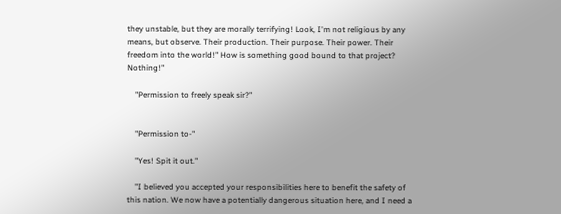they unstable, but they are morally terrifying! Look, I'm not religious by any means, but observe. Their production. Their purpose. Their power. Their freedom into the world!" How is something good bound to that project? Nothing!"

    "Permission to freely speak sir?"


    "Permission to-"

    "Yes! Spit it out."

    "I believed you accepted your responsibilities here to benefit the safety of this nation. We now have a potentially dangerous situation here, and I need a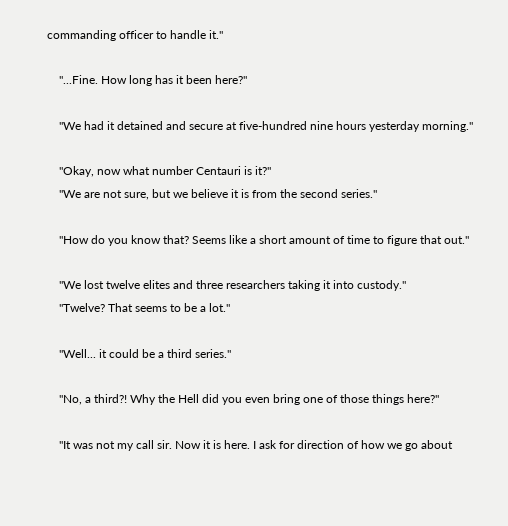commanding officer to handle it."

    "...Fine. How long has it been here?"

    "We had it detained and secure at five-hundred nine hours yesterday morning."

    "Okay, now what number Centauri is it?"
    "We are not sure, but we believe it is from the second series."

    "How do you know that? Seems like a short amount of time to figure that out."

    "We lost twelve elites and three researchers taking it into custody."
    "Twelve? That seems to be a lot."

    "Well... it could be a third series."

    "No, a third?! Why the Hell did you even bring one of those things here?"

    "It was not my call sir. Now it is here. I ask for direction of how we go about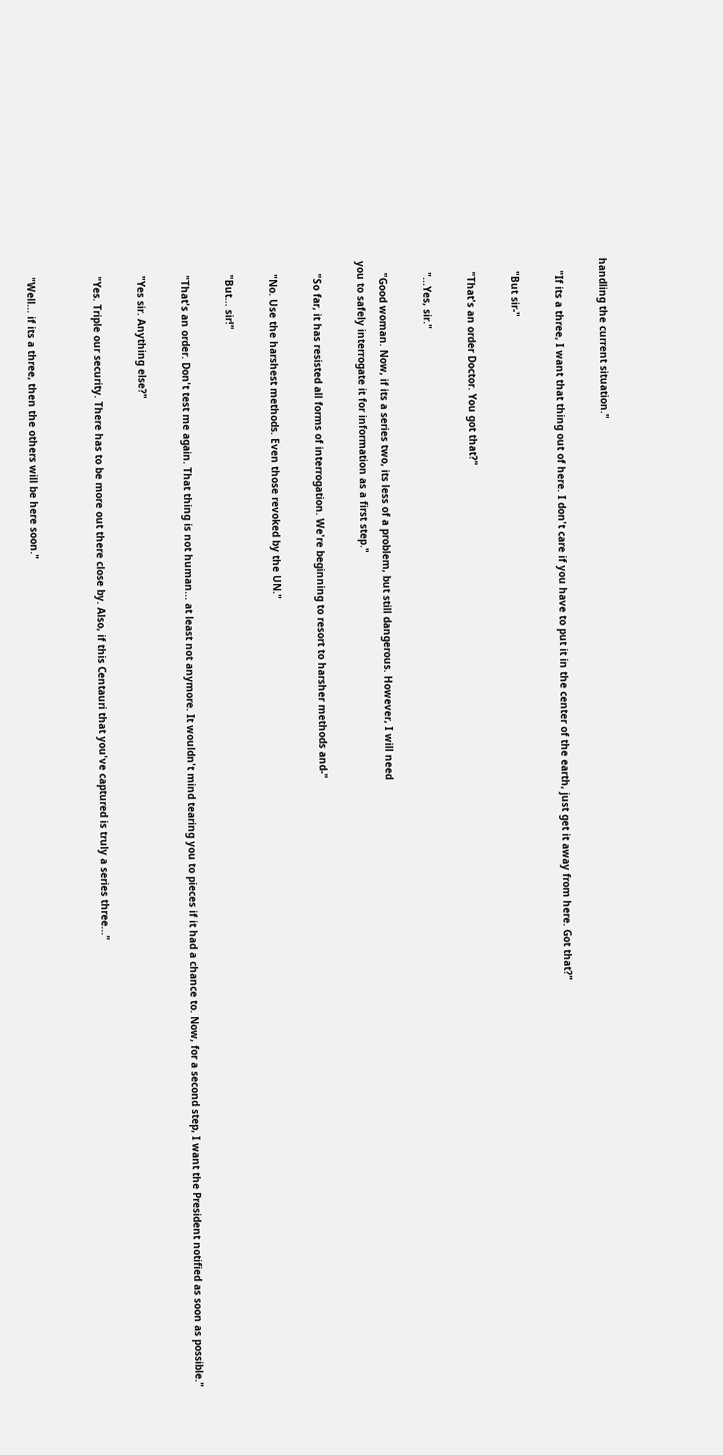handling the current situation."

    "If its a three, I want that thing out of here. I don't care if you have to put it in the center of the earth, just get it away from here. Got that?"

    "But sir-"

    "That's an order Doctor. You got that?"

    "...Yes, sir."

    "Good woman. Now, if its a series two, its less of a problem, but still dangerous. However, I will need
you to safely interrogate it for information as a first step."

    "So far, it has resisted all forms of interrogation. We're beginning to resort to harsher methods and-"

    "No. Use the harshest methods. Even those revoked by the UN."

    "But... sir!"

    "That's an order. Don't test me again. That thing is not human... at least not anymore. It wouldn't mind tearing you to pieces if it had a chance to. Now, for a second step, I want the President notified as soon as possible."

    "Yes sir. Anything else?"

    "Yes. Triple our security. There has to be more out there close by. Also, if this Centauri that you've captured is truly a series three..."


    "Well... if its a three, then the others will be here soon."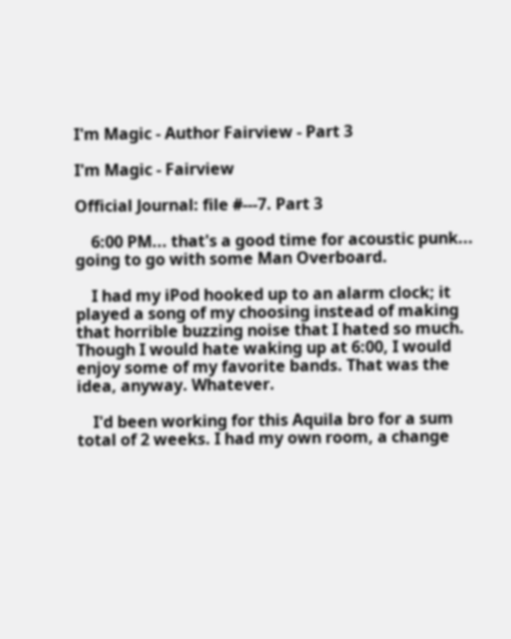I'm Magic - Author Fairview - Part 3

I'm Magic - Fairview

Official Journal: file #---7. Part 3

    6:00 PM... that's a good time for acoustic punk... going to go with some Man Overboard.

    I had my iPod hooked up to an alarm clock; it played a song of my choosing instead of making that horrible buzzing noise that I hated so much. Though I would hate waking up at 6:00, I would enjoy some of my favorite bands. That was the idea, anyway. Whatever.

    I'd been working for this Aquila bro for a sum total of 2 weeks. I had my own room, a change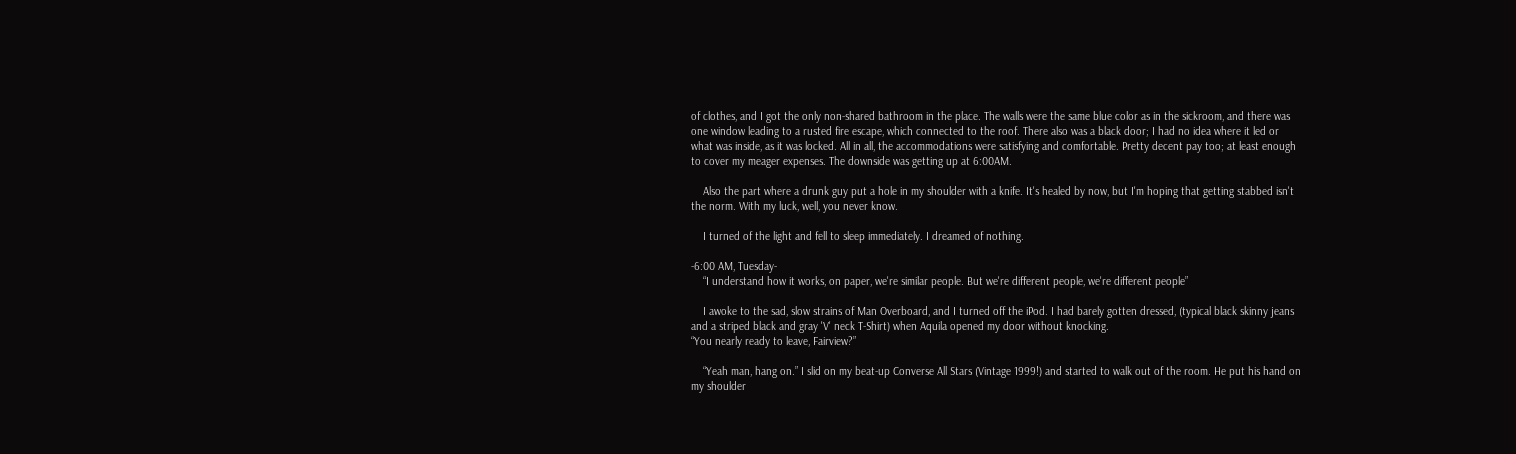of clothes, and I got the only non-shared bathroom in the place. The walls were the same blue color as in the sickroom, and there was one window leading to a rusted fire escape, which connected to the roof. There also was a black door; I had no idea where it led or what was inside, as it was locked. All in all, the accommodations were satisfying and comfortable. Pretty decent pay too; at least enough to cover my meager expenses. The downside was getting up at 6:00AM.

    Also the part where a drunk guy put a hole in my shoulder with a knife. It's healed by now, but I'm hoping that getting stabbed isn't the norm. With my luck, well, you never know.

    I turned of the light and fell to sleep immediately. I dreamed of nothing.

-6:00 AM, Tuesday-
    “I understand how it works, on paper, we're similar people. But we're different people, we're different people”

    I awoke to the sad, slow strains of Man Overboard, and I turned off the iPod. I had barely gotten dressed, (typical black skinny jeans and a striped black and gray 'V' neck T-Shirt) when Aquila opened my door without knocking.
“You nearly ready to leave, Fairview?”

    “Yeah man, hang on.” I slid on my beat-up Converse All Stars (Vintage 1999!) and started to walk out of the room. He put his hand on my shoulder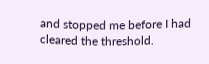and stopped me before I had cleared the threshold.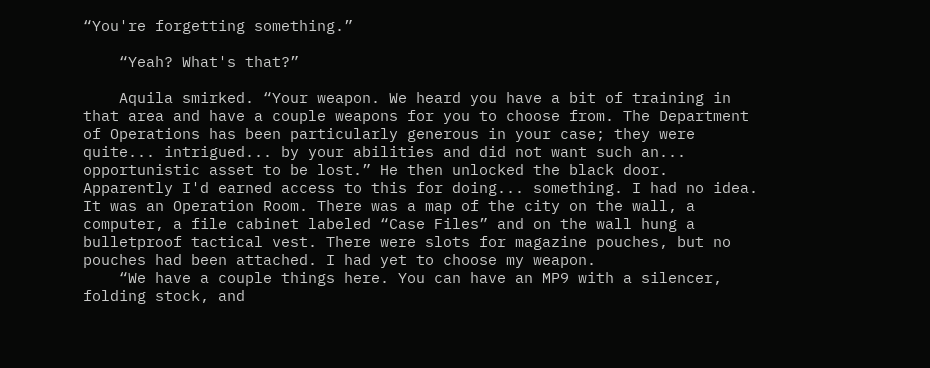“You're forgetting something.”

    “Yeah? What's that?”

    Aquila smirked. “Your weapon. We heard you have a bit of training in that area and have a couple weapons for you to choose from. The Department of Operations has been particularly generous in your case; they were quite... intrigued... by your abilities and did not want such an... opportunistic asset to be lost.” He then unlocked the black door. Apparently I'd earned access to this for doing... something. I had no idea.
It was an Operation Room. There was a map of the city on the wall, a computer, a file cabinet labeled “Case Files” and on the wall hung a bulletproof tactical vest. There were slots for magazine pouches, but no pouches had been attached. I had yet to choose my weapon.
    “We have a couple things here. You can have an MP9 with a silencer, folding stock, and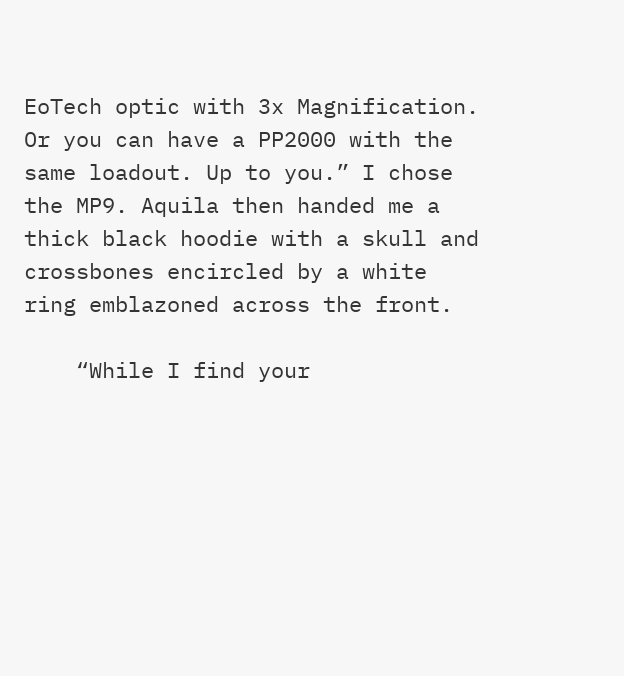EoTech optic with 3x Magnification. Or you can have a PP2000 with the same loadout. Up to you.” I chose the MP9. Aquila then handed me a thick black hoodie with a skull and crossbones encircled by a white ring emblazoned across the front.

    “While I find your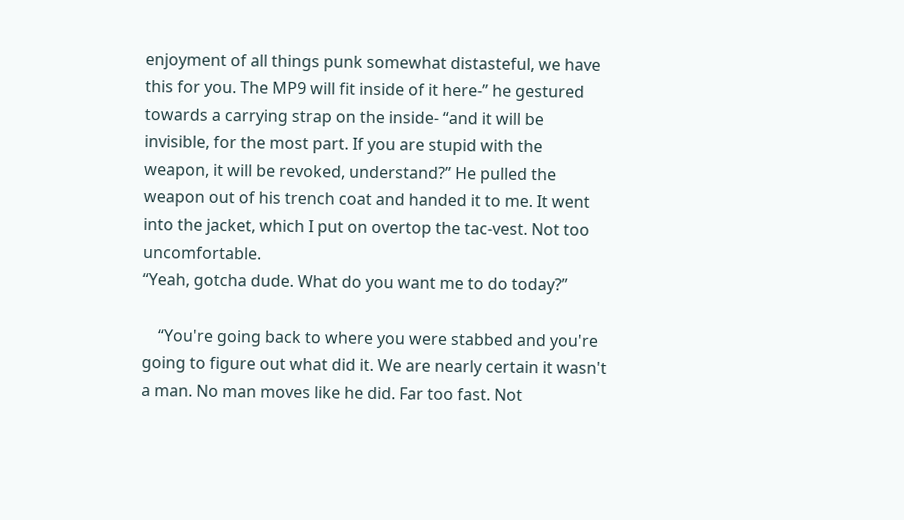enjoyment of all things punk somewhat distasteful, we have this for you. The MP9 will fit inside of it here-” he gestured towards a carrying strap on the inside- “and it will be invisible, for the most part. If you are stupid with the weapon, it will be revoked, understand?” He pulled the weapon out of his trench coat and handed it to me. It went into the jacket, which I put on overtop the tac-vest. Not too uncomfortable.
“Yeah, gotcha dude. What do you want me to do today?”

    “You're going back to where you were stabbed and you're going to figure out what did it. We are nearly certain it wasn't a man. No man moves like he did. Far too fast. Not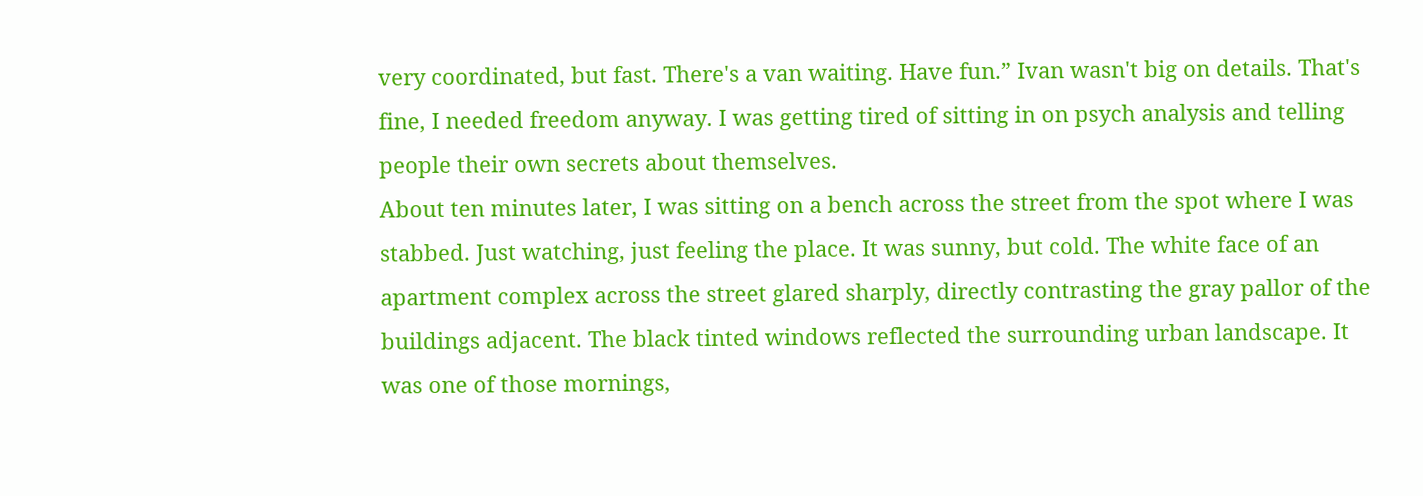very coordinated, but fast. There's a van waiting. Have fun.” Ivan wasn't big on details. That's fine, I needed freedom anyway. I was getting tired of sitting in on psych analysis and telling people their own secrets about themselves.
About ten minutes later, I was sitting on a bench across the street from the spot where I was stabbed. Just watching, just feeling the place. It was sunny, but cold. The white face of an apartment complex across the street glared sharply, directly contrasting the gray pallor of the buildings adjacent. The black tinted windows reflected the surrounding urban landscape. It was one of those mornings,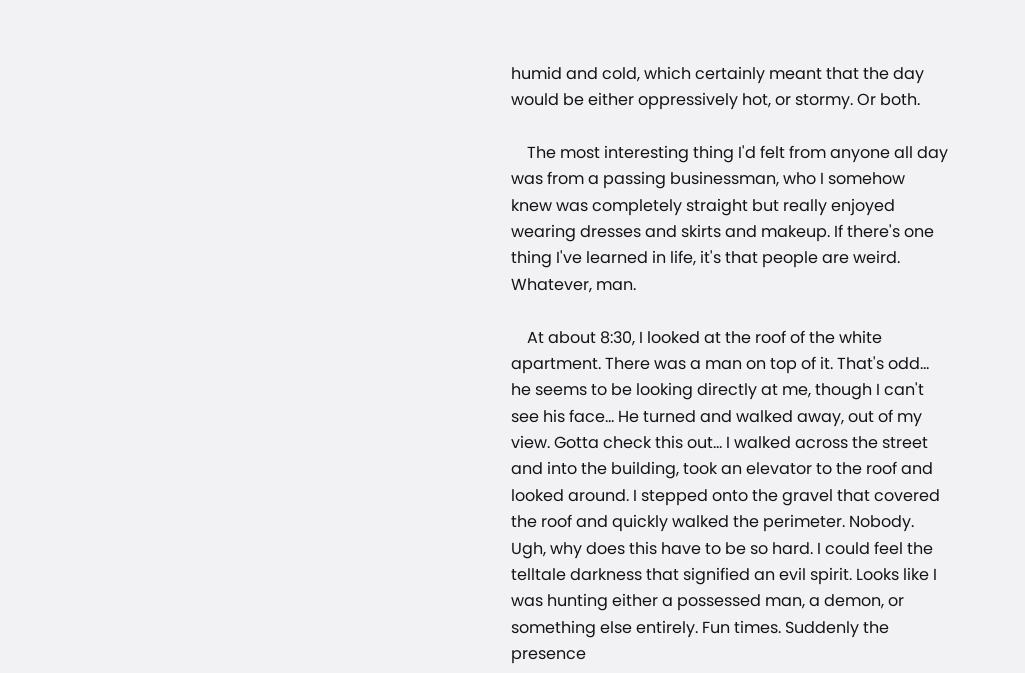humid and cold, which certainly meant that the day would be either oppressively hot, or stormy. Or both.

    The most interesting thing I'd felt from anyone all day was from a passing businessman, who I somehow knew was completely straight but really enjoyed wearing dresses and skirts and makeup. If there's one thing I've learned in life, it's that people are weird. Whatever, man.

    At about 8:30, I looked at the roof of the white apartment. There was a man on top of it. That's odd... he seems to be looking directly at me, though I can't see his face... He turned and walked away, out of my view. Gotta check this out... I walked across the street and into the building, took an elevator to the roof and looked around. I stepped onto the gravel that covered the roof and quickly walked the perimeter. Nobody. Ugh, why does this have to be so hard. I could feel the telltale darkness that signified an evil spirit. Looks like I was hunting either a possessed man, a demon, or something else entirely. Fun times. Suddenly the presence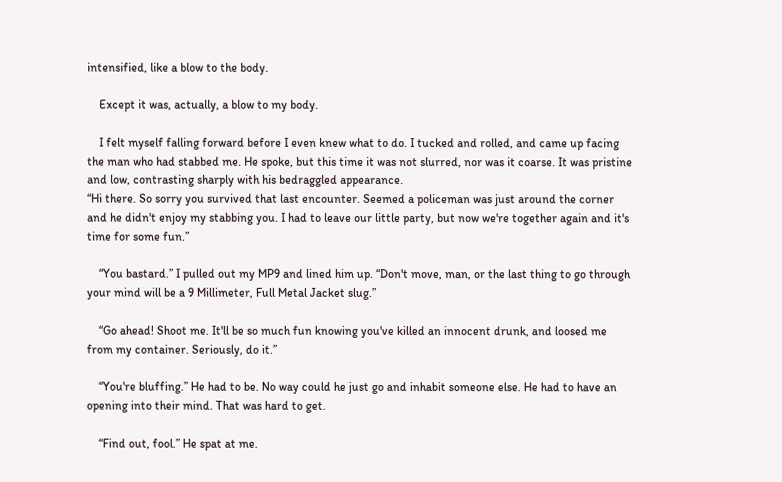intensified, like a blow to the body.

    Except it was, actually, a blow to my body.

    I felt myself falling forward before I even knew what to do. I tucked and rolled, and came up facing the man who had stabbed me. He spoke, but this time it was not slurred, nor was it coarse. It was pristine and low, contrasting sharply with his bedraggled appearance.
“Hi there. So sorry you survived that last encounter. Seemed a policeman was just around the corner and he didn't enjoy my stabbing you. I had to leave our little party, but now we're together again and it's time for some fun.”

    “You bastard.” I pulled out my MP9 and lined him up. “Don't move, man, or the last thing to go through your mind will be a 9 Millimeter, Full Metal Jacket slug.”

    “Go ahead! Shoot me. It'll be so much fun knowing you've killed an innocent drunk, and loosed me from my container. Seriously, do it.”

    “You're bluffing.” He had to be. No way could he just go and inhabit someone else. He had to have an opening into their mind. That was hard to get.

    “Find out, fool.” He spat at me.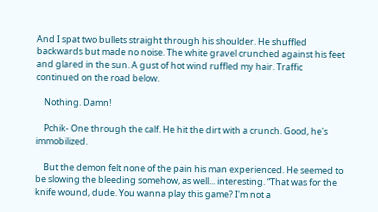And I spat two bullets straight through his shoulder. He shuffled backwards but made no noise. The white gravel crunched against his feet and glared in the sun. A gust of hot wind ruffled my hair. Traffic continued on the road below.

    Nothing. Damn!

    Pchik- One through the calf. He hit the dirt with a crunch. Good, he's immobilized.

    But the demon felt none of the pain his man experienced. He seemed to be slowing the bleeding somehow, as well... interesting. “That was for the knife wound, dude. You wanna play this game? I'm not a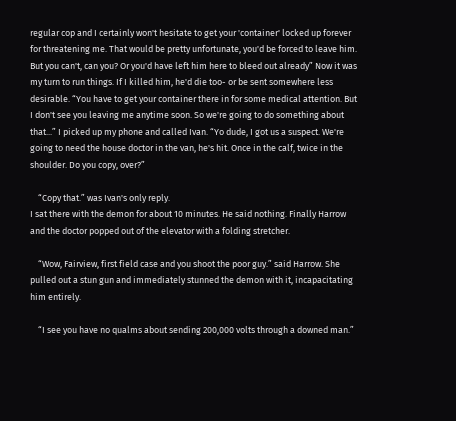regular cop and I certainly won't hesitate to get your 'container' locked up forever for threatening me. That would be pretty unfortunate, you'd be forced to leave him. But you can't, can you? Or you'd have left him here to bleed out already” Now it was my turn to run things. If I killed him, he'd die too- or be sent somewhere less desirable. “You have to get your container there in for some medical attention. But I don't see you leaving me anytime soon. So we're going to do something about that...” I picked up my phone and called Ivan. “Yo dude, I got us a suspect. We're going to need the house doctor in the van, he's hit. Once in the calf, twice in the shoulder. Do you copy, over?”

    “Copy that.” was Ivan's only reply.
I sat there with the demon for about 10 minutes. He said nothing. Finally Harrow and the doctor popped out of the elevator with a folding stretcher.

    “Wow, Fairview, first field case and you shoot the poor guy.” said Harrow. She pulled out a stun gun and immediately stunned the demon with it, incapacitating him entirely.

    “I see you have no qualms about sending 200,000 volts through a downed man.”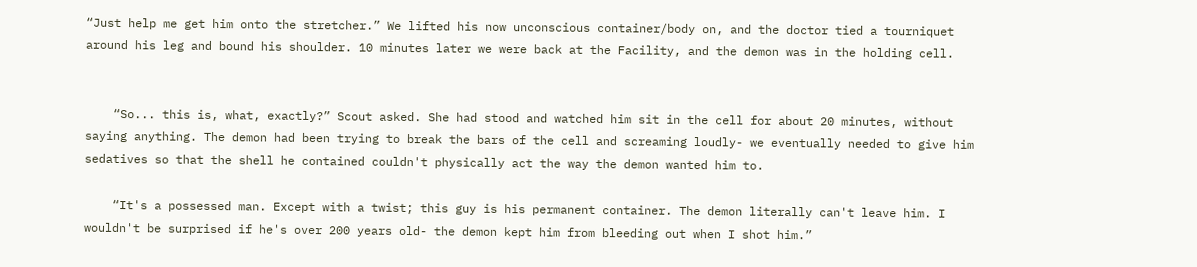“Just help me get him onto the stretcher.” We lifted his now unconscious container/body on, and the doctor tied a tourniquet around his leg and bound his shoulder. 10 minutes later we were back at the Facility, and the demon was in the holding cell.


    “So... this is, what, exactly?” Scout asked. She had stood and watched him sit in the cell for about 20 minutes, without saying anything. The demon had been trying to break the bars of the cell and screaming loudly- we eventually needed to give him sedatives so that the shell he contained couldn't physically act the way the demon wanted him to.

    “It's a possessed man. Except with a twist; this guy is his permanent container. The demon literally can't leave him. I wouldn't be surprised if he's over 200 years old- the demon kept him from bleeding out when I shot him.”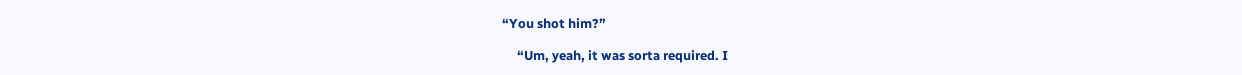“You shot him?”

     “Um, yeah, it was sorta required. I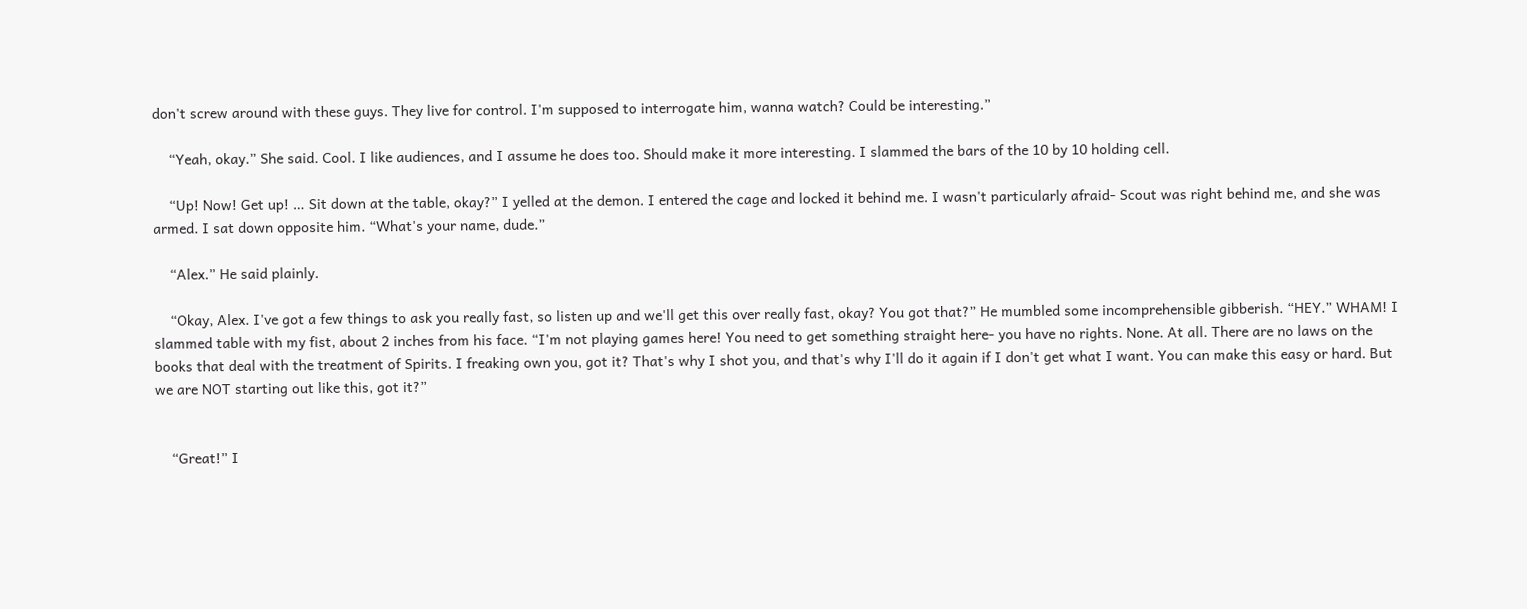don't screw around with these guys. They live for control. I'm supposed to interrogate him, wanna watch? Could be interesting.”

    “Yeah, okay.” She said. Cool. I like audiences, and I assume he does too. Should make it more interesting. I slammed the bars of the 10 by 10 holding cell.

    “Up! Now! Get up! … Sit down at the table, okay?” I yelled at the demon. I entered the cage and locked it behind me. I wasn't particularly afraid- Scout was right behind me, and she was armed. I sat down opposite him. “What's your name, dude.”

    “Alex.” He said plainly.

    “Okay, Alex. I've got a few things to ask you really fast, so listen up and we'll get this over really fast, okay? You got that?” He mumbled some incomprehensible gibberish. “HEY.” WHAM! I slammed table with my fist, about 2 inches from his face. “I'm not playing games here! You need to get something straight here- you have no rights. None. At all. There are no laws on the books that deal with the treatment of Spirits. I freaking own you, got it? That's why I shot you, and that's why I'll do it again if I don't get what I want. You can make this easy or hard. But we are NOT starting out like this, got it?”


    “Great!” I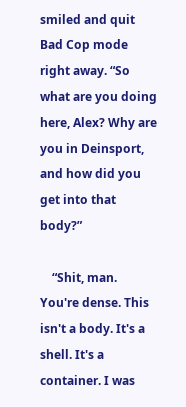smiled and quit Bad Cop mode right away. “So what are you doing here, Alex? Why are you in Deinsport, and how did you get into that body?”

    “Shit, man. You're dense. This isn't a body. It's a shell. It's a container. I was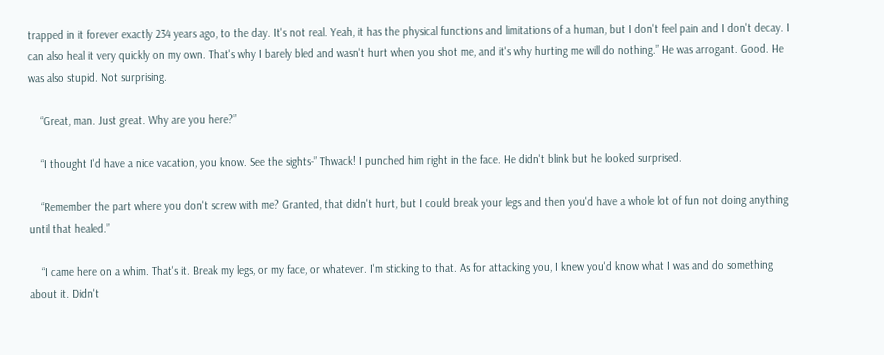trapped in it forever exactly 234 years ago, to the day. It's not real. Yeah, it has the physical functions and limitations of a human, but I don't feel pain and I don't decay. I can also heal it very quickly on my own. That's why I barely bled and wasn't hurt when you shot me, and it's why hurting me will do nothing.” He was arrogant. Good. He was also stupid. Not surprising.

    “Great, man. Just great. Why are you here?”

    “I thought I'd have a nice vacation, you know. See the sights-” Thwack! I punched him right in the face. He didn't blink but he looked surprised.

    “Remember the part where you don't screw with me? Granted, that didn't hurt, but I could break your legs and then you'd have a whole lot of fun not doing anything until that healed.”

    “I came here on a whim. That's it. Break my legs, or my face, or whatever. I'm sticking to that. As for attacking you, I knew you'd know what I was and do something about it. Didn't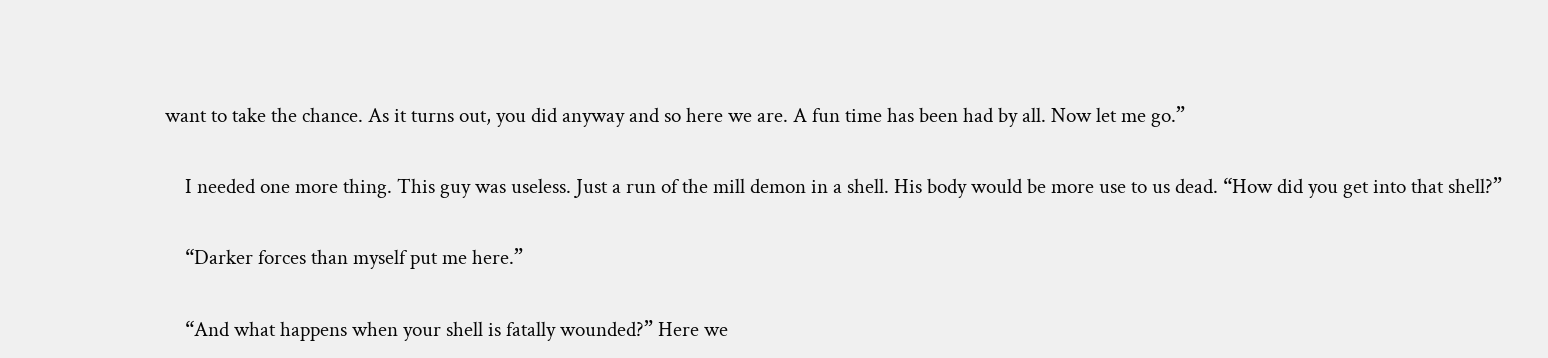want to take the chance. As it turns out, you did anyway and so here we are. A fun time has been had by all. Now let me go.”

    I needed one more thing. This guy was useless. Just a run of the mill demon in a shell. His body would be more use to us dead. “How did you get into that shell?”

    “Darker forces than myself put me here.”

    “And what happens when your shell is fatally wounded?” Here we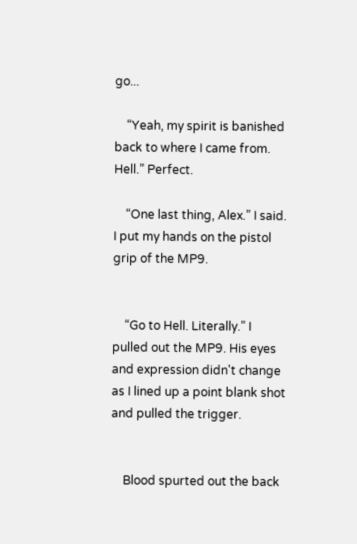go...

    “Yeah, my spirit is banished back to where I came from. Hell.” Perfect.

    “One last thing, Alex.” I said. I put my hands on the pistol grip of the MP9.


    “Go to Hell. Literally.” I pulled out the MP9. His eyes and expression didn't change as I lined up a point blank shot and pulled the trigger.


    Blood spurted out the back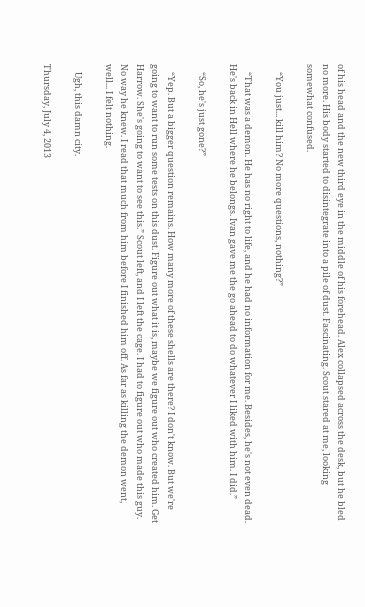of his head and the new third eye in the middle of his forehead. Alex collapsed across the desk, but he bled no more. His body started to disintegrate into a pile of dust. Fascinating. Scout stared at me, looking somewhat confused.

    “You just... kill him? No more questions, nothing?”

    “That was a demon. He has no right to life, and he had no information for me. Besides, he's not even dead. He's back in Hell where he belongs. Ivan gave me the go ahead to do whatever I liked with him. I did.”

    “So, he's just gone?”

    “Yep. But a bigger question remains. How many more of these shells are there? I don't know. But we're going to want to run some tests on this dust. Figure out what it is, maybe we figure out who created him. Get Harrow. She's going to want to see this.” Scout left, and I left the cage. I had to figure out who made this guy. No way he knew. I read that much from him before I finished him off. As far as killing the demon went, well... I felt nothing.

    Ugh, this damn city.

Thursday, July 4, 2013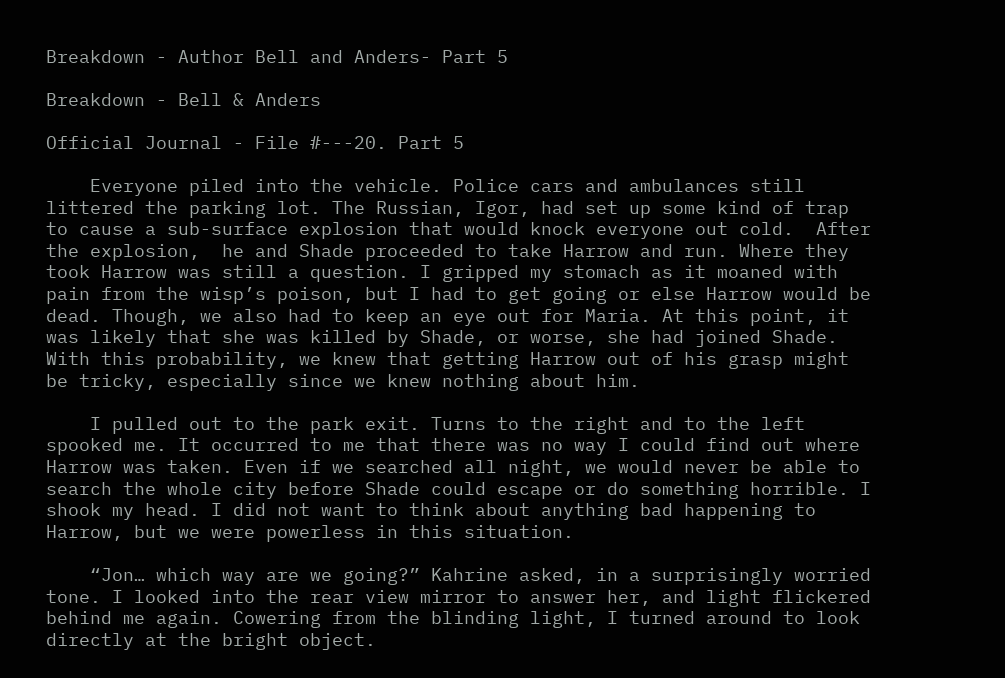Breakdown - Author Bell and Anders- Part 5

Breakdown - Bell & Anders

Official Journal - File #---20. Part 5

    Everyone piled into the vehicle. Police cars and ambulances still littered the parking lot. The Russian, Igor, had set up some kind of trap to cause a sub-surface explosion that would knock everyone out cold.  After the explosion,  he and Shade proceeded to take Harrow and run. Where they took Harrow was still a question. I gripped my stomach as it moaned with pain from the wisp’s poison, but I had to get going or else Harrow would be dead. Though, we also had to keep an eye out for Maria. At this point, it was likely that she was killed by Shade, or worse, she had joined Shade. With this probability, we knew that getting Harrow out of his grasp might be tricky, especially since we knew nothing about him.

    I pulled out to the park exit. Turns to the right and to the left spooked me. It occurred to me that there was no way I could find out where Harrow was taken. Even if we searched all night, we would never be able to search the whole city before Shade could escape or do something horrible. I shook my head. I did not want to think about anything bad happening to Harrow, but we were powerless in this situation.

    “Jon… which way are we going?” Kahrine asked, in a surprisingly worried tone. I looked into the rear view mirror to answer her, and light flickered behind me again. Cowering from the blinding light, I turned around to look directly at the bright object.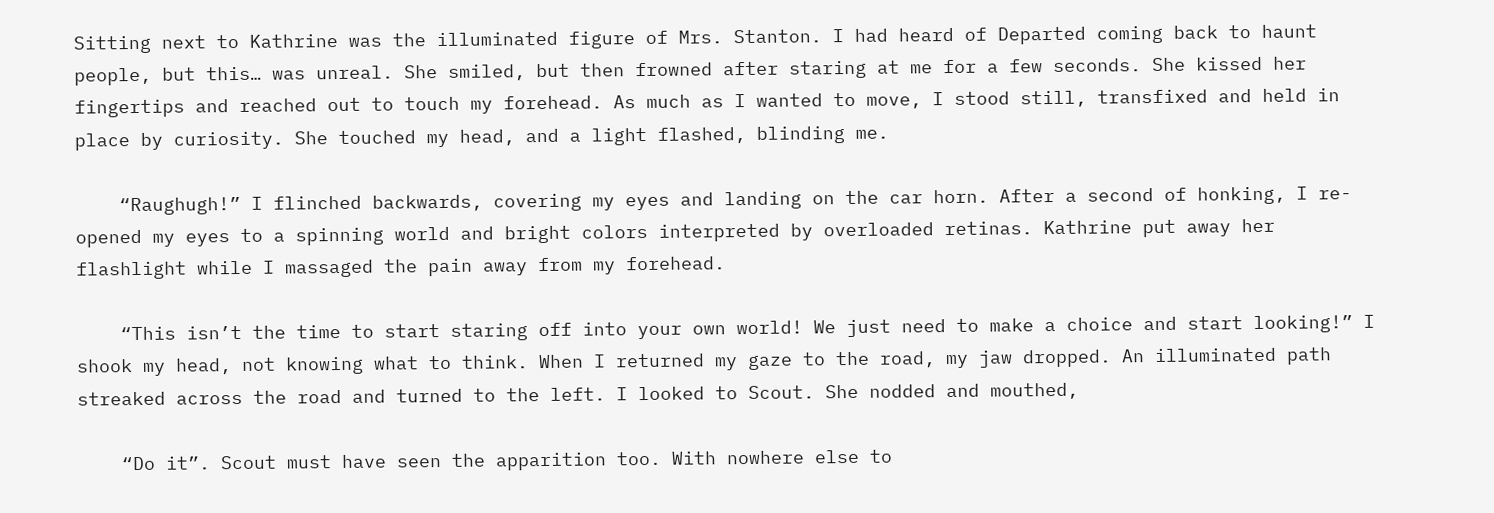Sitting next to Kathrine was the illuminated figure of Mrs. Stanton. I had heard of Departed coming back to haunt people, but this… was unreal. She smiled, but then frowned after staring at me for a few seconds. She kissed her fingertips and reached out to touch my forehead. As much as I wanted to move, I stood still, transfixed and held in place by curiosity. She touched my head, and a light flashed, blinding me.

    “Raughugh!” I flinched backwards, covering my eyes and landing on the car horn. After a second of honking, I re-opened my eyes to a spinning world and bright colors interpreted by overloaded retinas. Kathrine put away her flashlight while I massaged the pain away from my forehead.

    “This isn’t the time to start staring off into your own world! We just need to make a choice and start looking!” I shook my head, not knowing what to think. When I returned my gaze to the road, my jaw dropped. An illuminated path streaked across the road and turned to the left. I looked to Scout. She nodded and mouthed,

    “Do it”. Scout must have seen the apparition too. With nowhere else to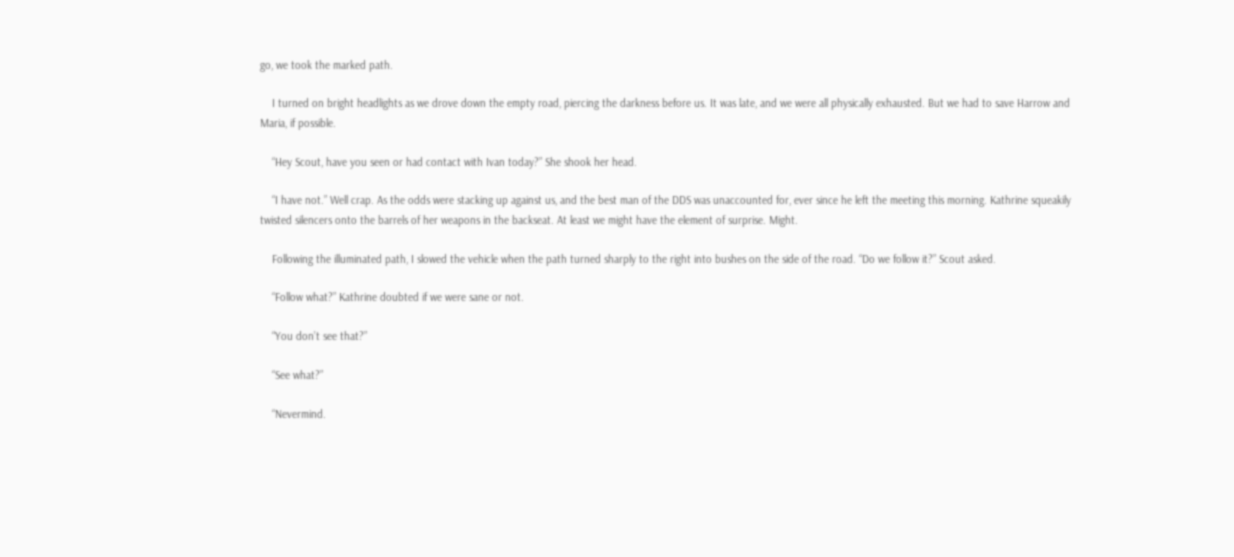go, we took the marked path.

    I turned on bright headlights as we drove down the empty road, piercing the darkness before us. It was late, and we were all physically exhausted. But we had to save Harrow and Maria, if possible.

    “Hey Scout, have you seen or had contact with Ivan today?” She shook her head.

    “I have not.” Well crap. As the odds were stacking up against us, and the best man of the DDS was unaccounted for, ever since he left the meeting this morning. Kathrine squeakily twisted silencers onto the barrels of her weapons in the backseat. At least we might have the element of surprise. Might.

    Following the illuminated path, I slowed the vehicle when the path turned sharply to the right into bushes on the side of the road. “Do we follow it?” Scout asked.

    “Follow what?” Kathrine doubted if we were sane or not.

    “You don’t see that?”

    “See what?”

    “Nevermind.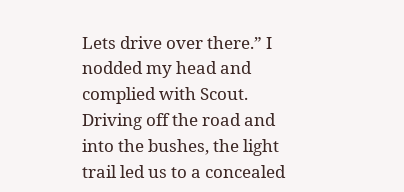Lets drive over there.” I nodded my head and complied with Scout. Driving off the road and into the bushes, the light trail led us to a concealed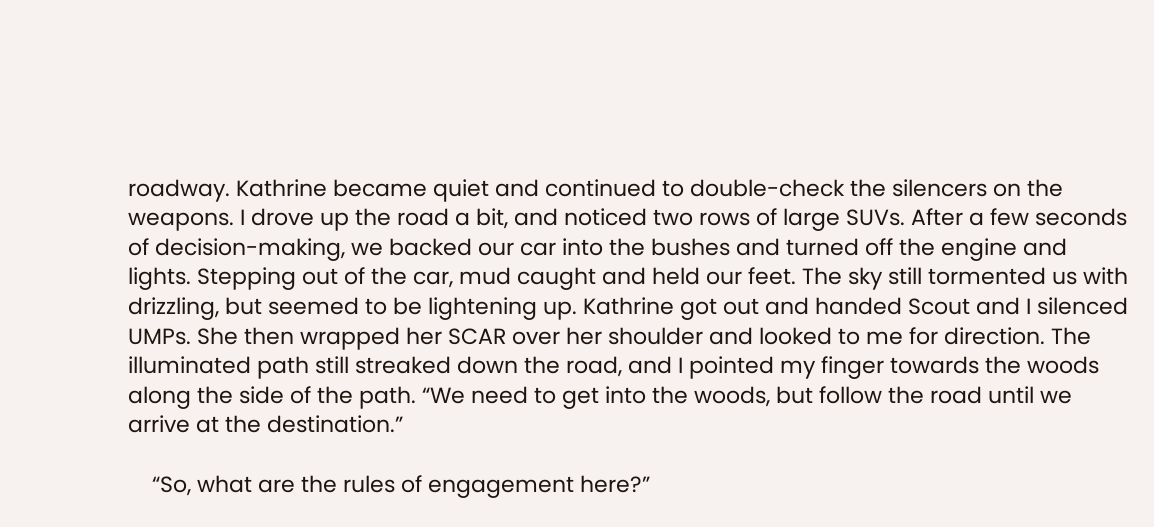roadway. Kathrine became quiet and continued to double-check the silencers on the weapons. I drove up the road a bit, and noticed two rows of large SUVs. After a few seconds of decision-making, we backed our car into the bushes and turned off the engine and lights. Stepping out of the car, mud caught and held our feet. The sky still tormented us with drizzling, but seemed to be lightening up. Kathrine got out and handed Scout and I silenced UMPs. She then wrapped her SCAR over her shoulder and looked to me for direction. The illuminated path still streaked down the road, and I pointed my finger towards the woods along the side of the path. “We need to get into the woods, but follow the road until we arrive at the destination.”

    “So, what are the rules of engagement here?”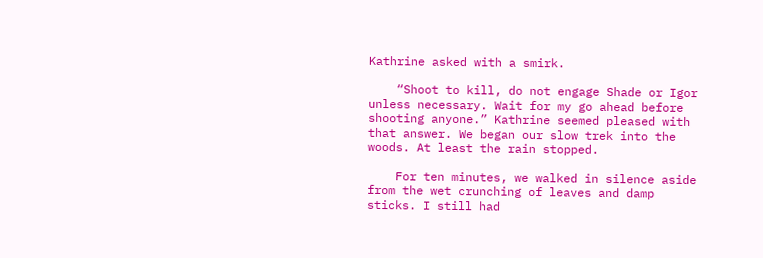Kathrine asked with a smirk.

    “Shoot to kill, do not engage Shade or Igor unless necessary. Wait for my go ahead before shooting anyone.” Kathrine seemed pleased with that answer. We began our slow trek into the woods. At least the rain stopped.

    For ten minutes, we walked in silence aside from the wet crunching of leaves and damp sticks. I still had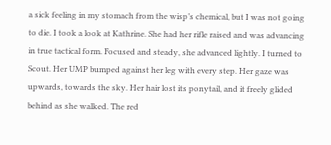a sick feeling in my stomach from the wisp’s chemical, but I was not going to die. I took a look at Kathrine. She had her rifle raised and was advancing in true tactical form. Focused and steady, she advanced lightly. I turned to Scout. Her UMP bumped against her leg with every step. Her gaze was upwards, towards the sky. Her hair lost its ponytail, and it freely glided behind as she walked. The red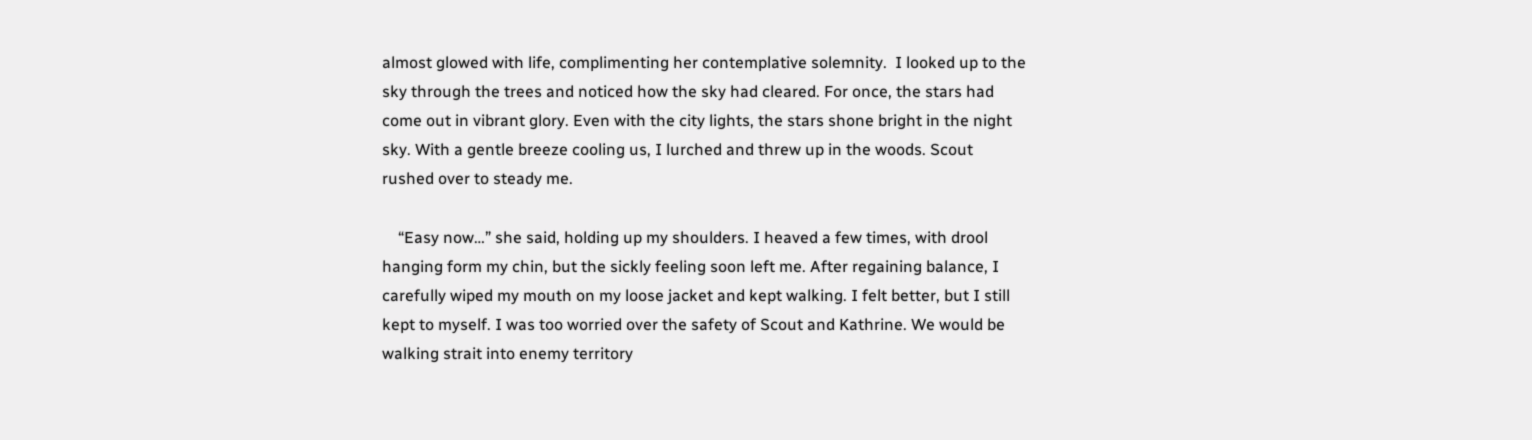almost glowed with life, complimenting her contemplative solemnity.  I looked up to the sky through the trees and noticed how the sky had cleared. For once, the stars had come out in vibrant glory. Even with the city lights, the stars shone bright in the night sky. With a gentle breeze cooling us, I lurched and threw up in the woods. Scout rushed over to steady me.

    “Easy now…” she said, holding up my shoulders. I heaved a few times, with drool hanging form my chin, but the sickly feeling soon left me. After regaining balance, I carefully wiped my mouth on my loose jacket and kept walking. I felt better, but I still kept to myself. I was too worried over the safety of Scout and Kathrine. We would be walking strait into enemy territory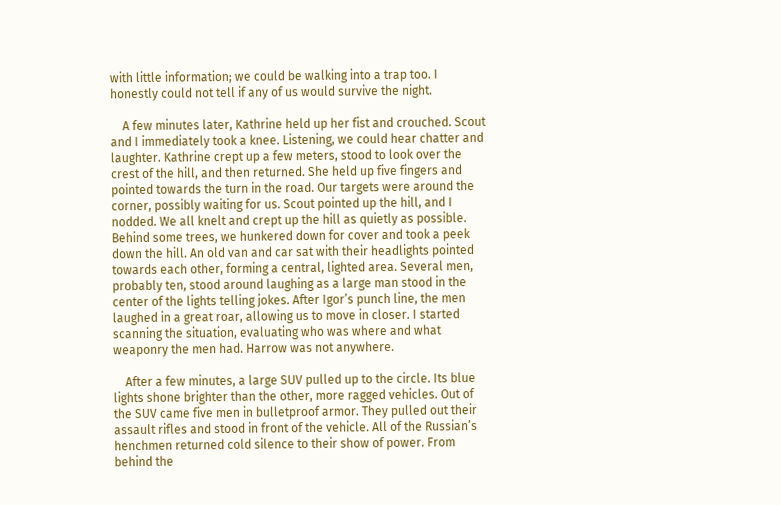with little information; we could be walking into a trap too. I honestly could not tell if any of us would survive the night.

    A few minutes later, Kathrine held up her fist and crouched. Scout and I immediately took a knee. Listening, we could hear chatter and laughter. Kathrine crept up a few meters, stood to look over the crest of the hill, and then returned. She held up five fingers and pointed towards the turn in the road. Our targets were around the corner, possibly waiting for us. Scout pointed up the hill, and I nodded. We all knelt and crept up the hill as quietly as possible. Behind some trees, we hunkered down for cover and took a peek down the hill. An old van and car sat with their headlights pointed towards each other, forming a central, lighted area. Several men, probably ten, stood around laughing as a large man stood in the center of the lights telling jokes. After Igor’s punch line, the men laughed in a great roar, allowing us to move in closer. I started scanning the situation, evaluating who was where and what weaponry the men had. Harrow was not anywhere.

    After a few minutes, a large SUV pulled up to the circle. Its blue lights shone brighter than the other, more ragged vehicles. Out of the SUV came five men in bulletproof armor. They pulled out their assault rifles and stood in front of the vehicle. All of the Russian’s henchmen returned cold silence to their show of power. From behind the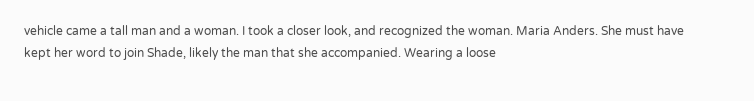vehicle came a tall man and a woman. I took a closer look, and recognized the woman. Maria Anders. She must have kept her word to join Shade, likely the man that she accompanied. Wearing a loose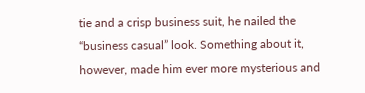tie and a crisp business suit, he nailed the “business casual” look. Something about it, however, made him ever more mysterious and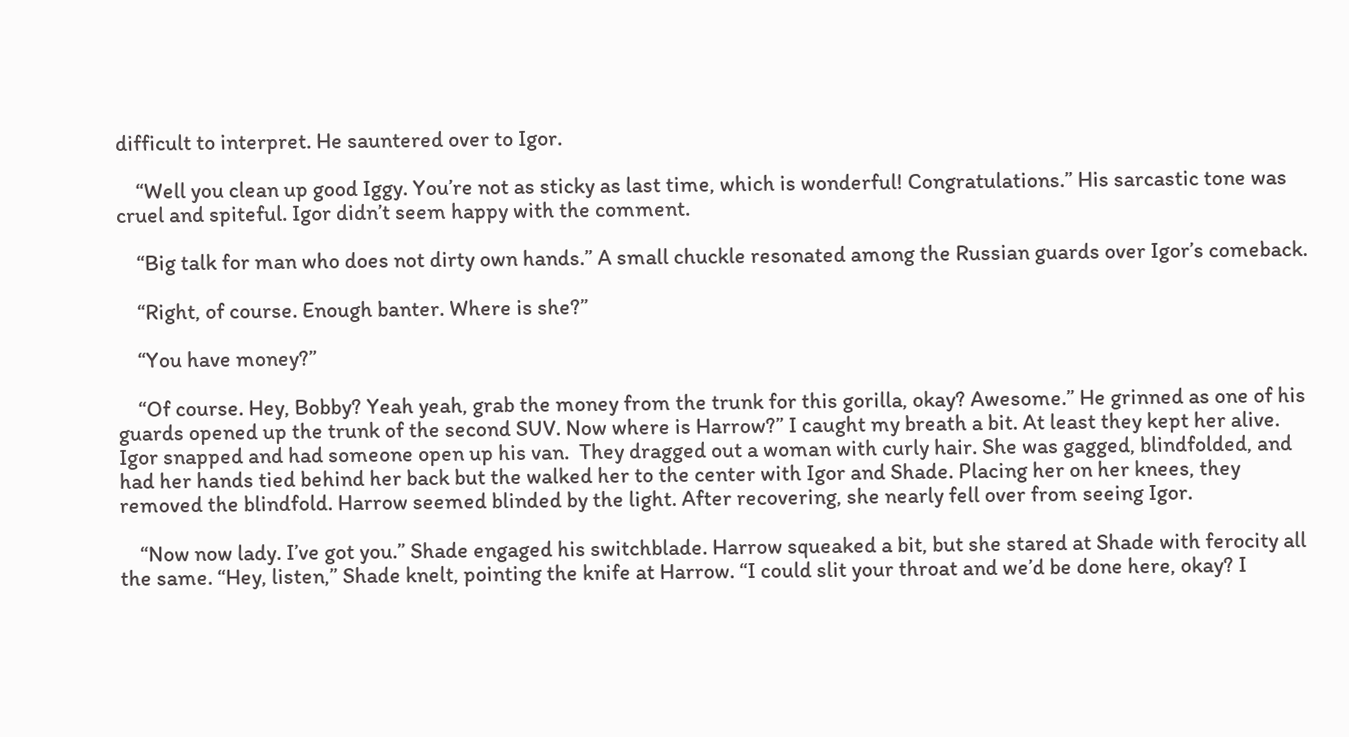difficult to interpret. He sauntered over to Igor.

    “Well you clean up good Iggy. You’re not as sticky as last time, which is wonderful! Congratulations.” His sarcastic tone was cruel and spiteful. Igor didn’t seem happy with the comment.

    “Big talk for man who does not dirty own hands.” A small chuckle resonated among the Russian guards over Igor’s comeback.

    “Right, of course. Enough banter. Where is she?”

    “You have money?”

    “Of course. Hey, Bobby? Yeah yeah, grab the money from the trunk for this gorilla, okay? Awesome.” He grinned as one of his guards opened up the trunk of the second SUV. Now where is Harrow?” I caught my breath a bit. At least they kept her alive.
Igor snapped and had someone open up his van.  They dragged out a woman with curly hair. She was gagged, blindfolded, and had her hands tied behind her back but the walked her to the center with Igor and Shade. Placing her on her knees, they removed the blindfold. Harrow seemed blinded by the light. After recovering, she nearly fell over from seeing Igor.

    “Now now lady. I’ve got you.” Shade engaged his switchblade. Harrow squeaked a bit, but she stared at Shade with ferocity all the same. “Hey, listen,” Shade knelt, pointing the knife at Harrow. “I could slit your throat and we’d be done here, okay? I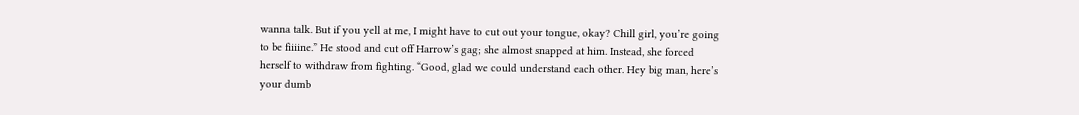wanna talk. But if you yell at me, I might have to cut out your tongue, okay? Chill girl, you’re going to be fiiiine.” He stood and cut off Harrow’s gag; she almost snapped at him. Instead, she forced herself to withdraw from fighting. “Good, glad we could understand each other. Hey big man, here’s your dumb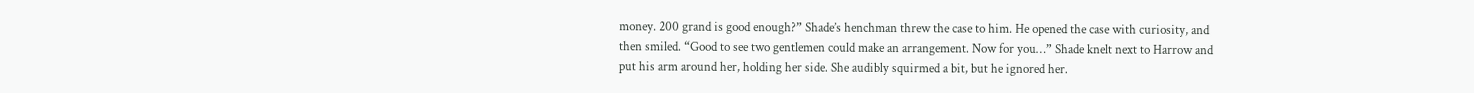money. 200 grand is good enough?” Shade’s henchman threw the case to him. He opened the case with curiosity, and then smiled. “Good to see two gentlemen could make an arrangement. Now for you…” Shade knelt next to Harrow and put his arm around her, holding her side. She audibly squirmed a bit, but he ignored her.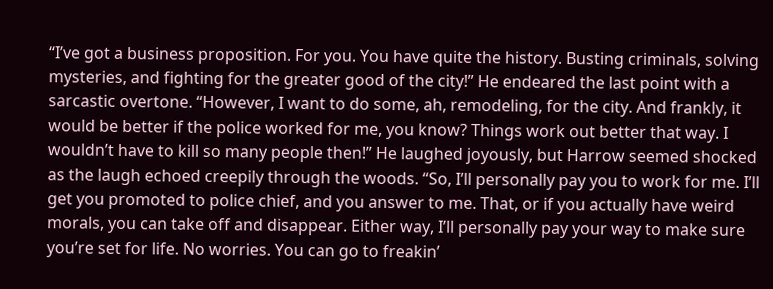“I’ve got a business proposition. For you. You have quite the history. Busting criminals, solving mysteries, and fighting for the greater good of the city!” He endeared the last point with a sarcastic overtone. “However, I want to do some, ah, remodeling, for the city. And frankly, it would be better if the police worked for me, you know? Things work out better that way. I wouldn’t have to kill so many people then!” He laughed joyously, but Harrow seemed shocked as the laugh echoed creepily through the woods. “So, I’ll personally pay you to work for me. I’ll get you promoted to police chief, and you answer to me. That, or if you actually have weird morals, you can take off and disappear. Either way, I’ll personally pay your way to make sure you’re set for life. No worries. You can go to freakin’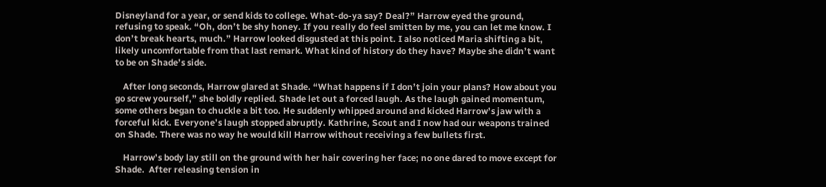Disneyland for a year, or send kids to college. What-do-ya say? Deal?” Harrow eyed the ground, refusing to speak. “Oh, don’t be shy honey. If you really do feel smitten by me, you can let me know. I don’t break hearts, much.” Harrow looked disgusted at this point. I also noticed Maria shifting a bit, likely uncomfortable from that last remark. What kind of history do they have? Maybe she didn’t want to be on Shade’s side.

    After long seconds, Harrow glared at Shade. “What happens if I don’t join your plans? How about you go screw yourself,” she boldly replied. Shade let out a forced laugh. As the laugh gained momentum, some others began to chuckle a bit too. He suddenly whipped around and kicked Harrow’s jaw with a forceful kick. Everyone’s laugh stopped abruptly. Kathrine, Scout and I now had our weapons trained on Shade. There was no way he would kill Harrow without receiving a few bullets first.

    Harrow’s body lay still on the ground with her hair covering her face; no one dared to move except for Shade.  After releasing tension in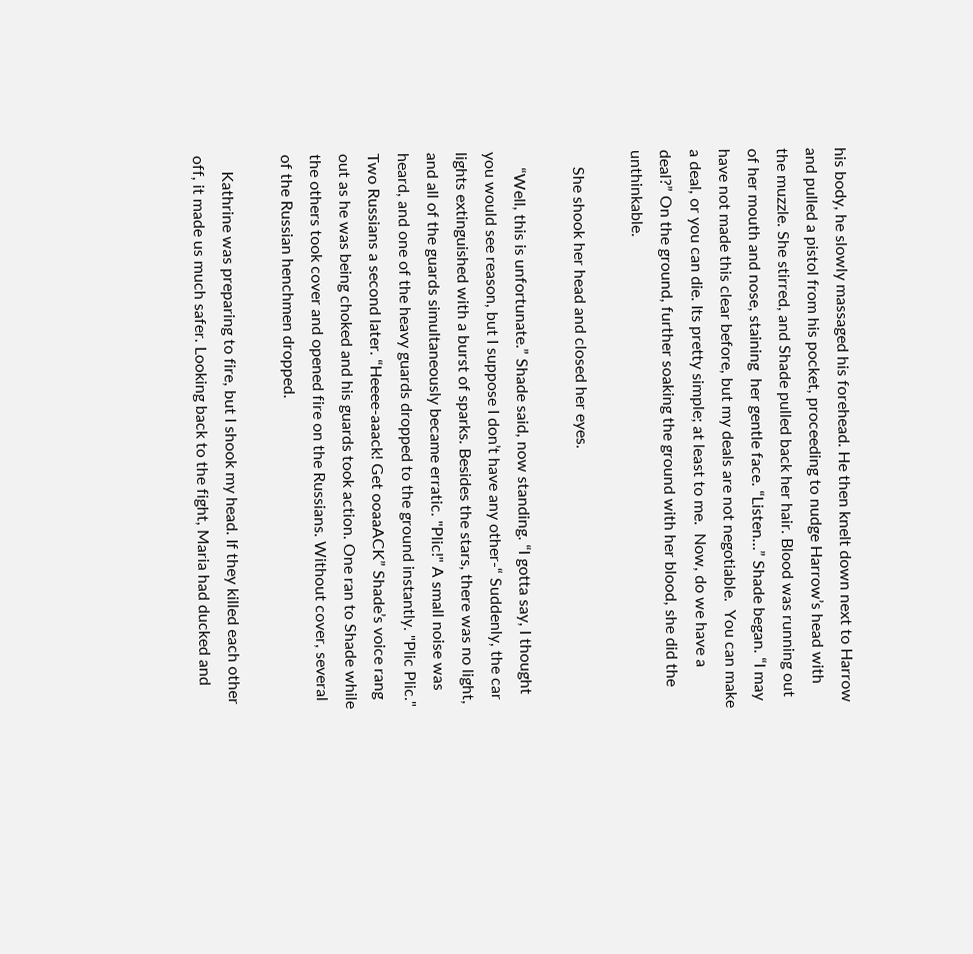his body, he slowly massaged his forehead. He then knelt down next to Harrow and pulled a pistol from his pocket, proceeding to nudge Harrow’s head with the muzzle. She stirred, and Shade pulled back her hair. Blood was running out of her mouth and nose, staining  her gentle face. “Listen…” Shade began. “I may have not made this clear before, but my deals are not negotiable.  You can make a deal, or you can die. Its pretty simple; at least to me.  Now, do we have a deal?” On the ground, further soaking the ground with her blood, she did the unthinkable.

    She shook her head and closed her eyes.

    “Well, this is unfortunate.” Shade said, now standing. “I gotta say, I thought you would see reason, but I suppose I don’t have any other-“ Suddenly, the car lights extinguished with a burst of sparks. Besides the stars, there was no light, and all of the guards simultaneously became erratic. "Plic!" A small noise was heard, and one of the heavy guards dropped to the ground instantly. "Plic Plic." Two Russians a second later. “Heeee-aaack! Get ooaaACK” Shade’s voice rang out as he was being choked and his guards took action. One ran to Shade while the others took cover and opened fire on the Russians. Without cover, several of the Russian henchmen dropped.

    Kathrine was preparing to fire, but I shook my head. If they killed each other off, it made us much safer. Looking back to the fight, Maria had ducked and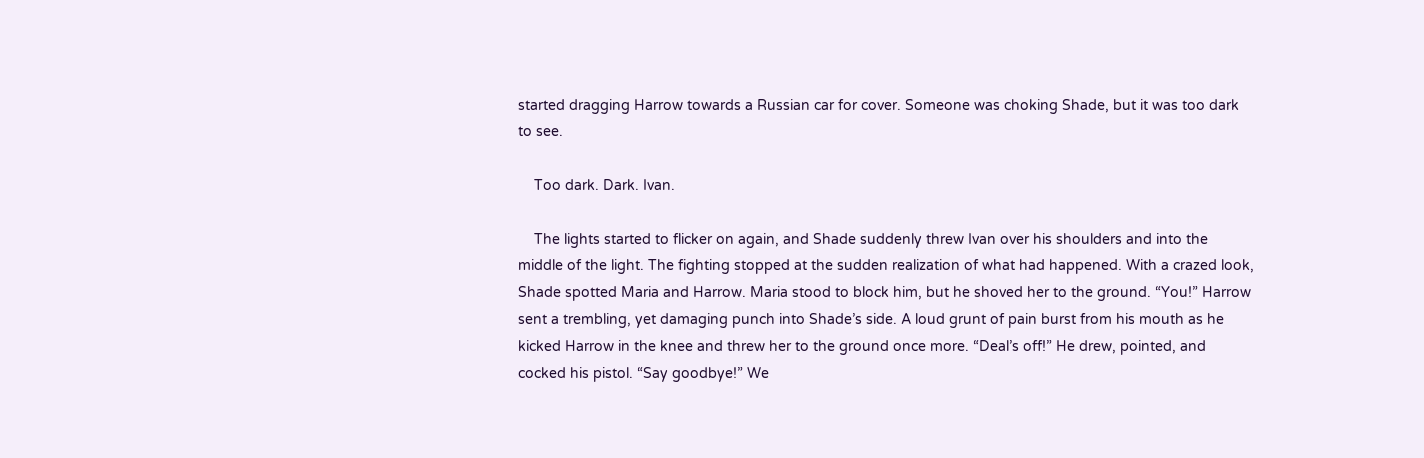started dragging Harrow towards a Russian car for cover. Someone was choking Shade, but it was too dark to see.

    Too dark. Dark. Ivan.

    The lights started to flicker on again, and Shade suddenly threw Ivan over his shoulders and into the middle of the light. The fighting stopped at the sudden realization of what had happened. With a crazed look, Shade spotted Maria and Harrow. Maria stood to block him, but he shoved her to the ground. “You!” Harrow sent a trembling, yet damaging punch into Shade’s side. A loud grunt of pain burst from his mouth as he kicked Harrow in the knee and threw her to the ground once more. “Deal’s off!” He drew, pointed, and cocked his pistol. “Say goodbye!” We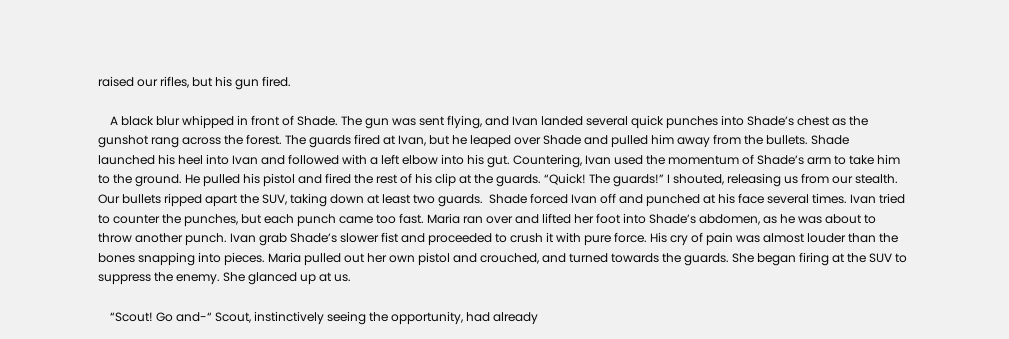raised our rifles, but his gun fired.

    A black blur whipped in front of Shade. The gun was sent flying, and Ivan landed several quick punches into Shade’s chest as the gunshot rang across the forest. The guards fired at Ivan, but he leaped over Shade and pulled him away from the bullets. Shade launched his heel into Ivan and followed with a left elbow into his gut. Countering, Ivan used the momentum of Shade’s arm to take him to the ground. He pulled his pistol and fired the rest of his clip at the guards. “Quick! The guards!” I shouted, releasing us from our stealth. Our bullets ripped apart the SUV, taking down at least two guards.  Shade forced Ivan off and punched at his face several times. Ivan tried to counter the punches, but each punch came too fast. Maria ran over and lifted her foot into Shade’s abdomen, as he was about to throw another punch. Ivan grab Shade’s slower fist and proceeded to crush it with pure force. His cry of pain was almost louder than the bones snapping into pieces. Maria pulled out her own pistol and crouched, and turned towards the guards. She began firing at the SUV to suppress the enemy. She glanced up at us.

    “Scout! Go and-“ Scout, instinctively seeing the opportunity, had already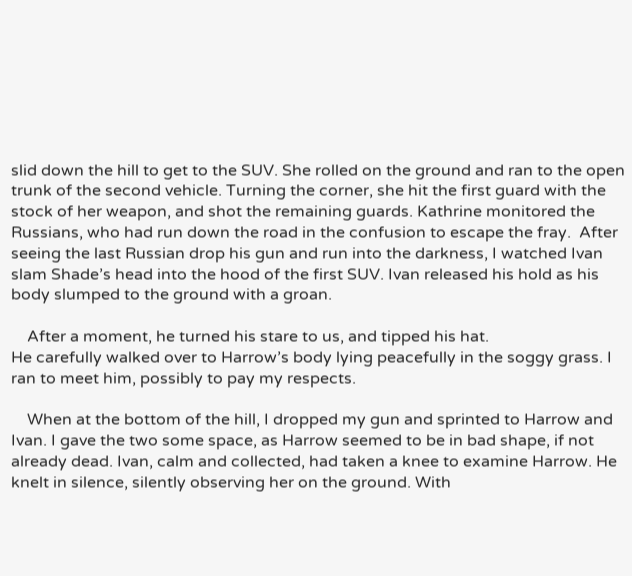slid down the hill to get to the SUV. She rolled on the ground and ran to the open trunk of the second vehicle. Turning the corner, she hit the first guard with the stock of her weapon, and shot the remaining guards. Kathrine monitored the Russians, who had run down the road in the confusion to escape the fray.  After seeing the last Russian drop his gun and run into the darkness, I watched Ivan slam Shade’s head into the hood of the first SUV. Ivan released his hold as his body slumped to the ground with a groan.

    After a moment, he turned his stare to us, and tipped his hat.
He carefully walked over to Harrow’s body lying peacefully in the soggy grass. I ran to meet him, possibly to pay my respects.

    When at the bottom of the hill, I dropped my gun and sprinted to Harrow and Ivan. I gave the two some space, as Harrow seemed to be in bad shape, if not already dead. Ivan, calm and collected, had taken a knee to examine Harrow. He knelt in silence, silently observing her on the ground. With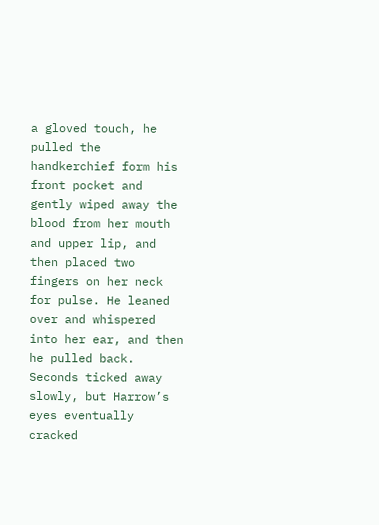a gloved touch, he pulled the handkerchief form his front pocket and gently wiped away the blood from her mouth and upper lip, and then placed two fingers on her neck for pulse. He leaned over and whispered into her ear, and then he pulled back. Seconds ticked away slowly, but Harrow’s eyes eventually cracked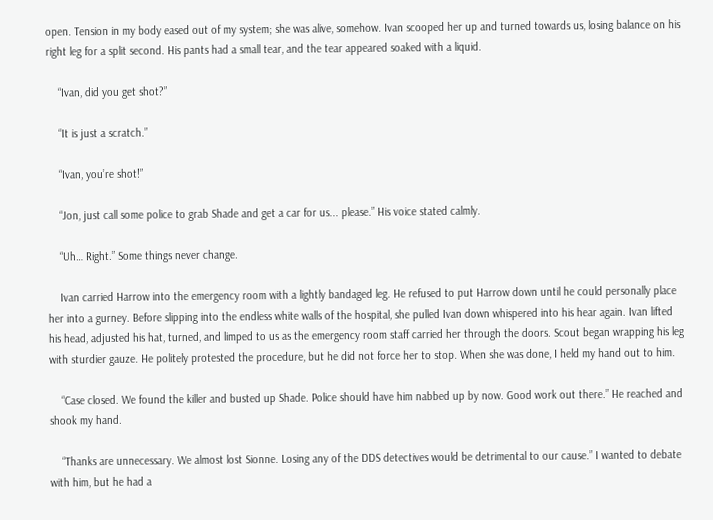open. Tension in my body eased out of my system; she was alive, somehow. Ivan scooped her up and turned towards us, losing balance on his right leg for a split second. His pants had a small tear, and the tear appeared soaked with a liquid.

    “Ivan, did you get shot?”

    “It is just a scratch.”

    “Ivan, you’re shot!”

    “Jon, just call some police to grab Shade and get a car for us... please.” His voice stated calmly.

    “Uh… Right.” Some things never change.

    Ivan carried Harrow into the emergency room with a lightly bandaged leg. He refused to put Harrow down until he could personally place her into a gurney. Before slipping into the endless white walls of the hospital, she pulled Ivan down whispered into his hear again. Ivan lifted his head, adjusted his hat, turned, and limped to us as the emergency room staff carried her through the doors. Scout began wrapping his leg with sturdier gauze. He politely protested the procedure, but he did not force her to stop. When she was done, I held my hand out to him.

    “Case closed. We found the killer and busted up Shade. Police should have him nabbed up by now. Good work out there.” He reached and shook my hand.

    “Thanks are unnecessary. We almost lost Sionne. Losing any of the DDS detectives would be detrimental to our cause.” I wanted to debate with him, but he had a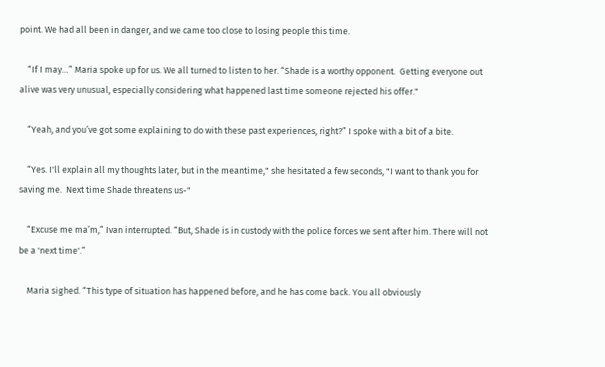point. We had all been in danger, and we came too close to losing people this time.

    “If I may…” Maria spoke up for us. We all turned to listen to her. “Shade is a worthy opponent.  Getting everyone out alive was very unusual, especially considering what happened last time someone rejected his offer."

    “Yeah, and you’ve got some explaining to do with these past experiences, right?” I spoke with a bit of a bite.

    “Yes. I'll explain all my thoughts later, but in the meantime," she hesitated a few seconds, "I want to thank you for saving me.  Next time Shade threatens us-"

    “Excuse me ma’m,” Ivan interrupted. “But, Shade is in custody with the police forces we sent after him. There will not be a 'next time'.”

    Maria sighed. “This type of situation has happened before, and he has come back. You all obviously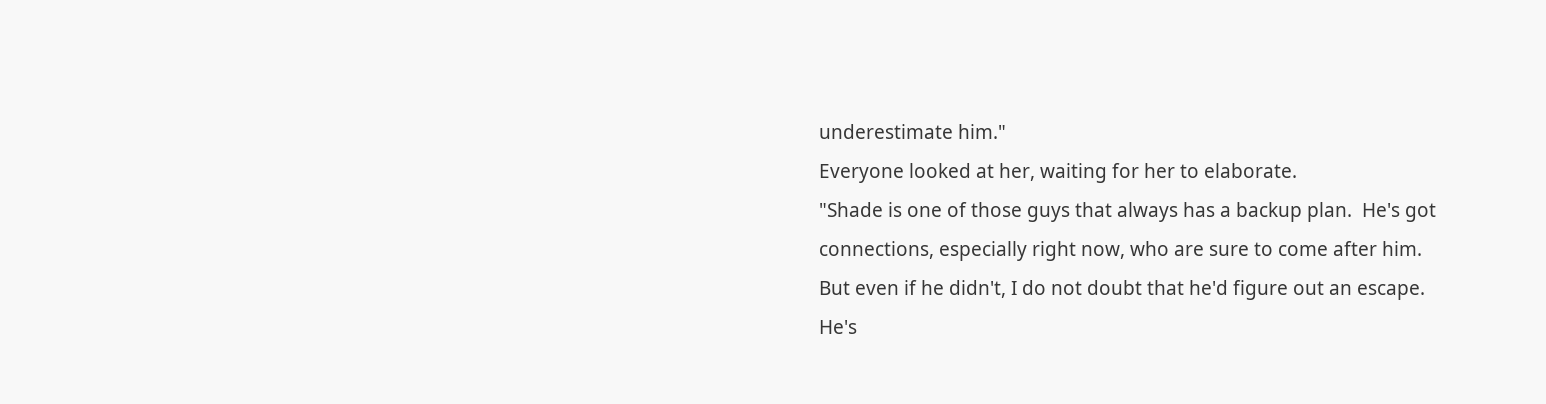underestimate him."
Everyone looked at her, waiting for her to elaborate.
"Shade is one of those guys that always has a backup plan.  He's got connections, especially right now, who are sure to come after him.  But even if he didn't, I do not doubt that he'd figure out an escape.  He's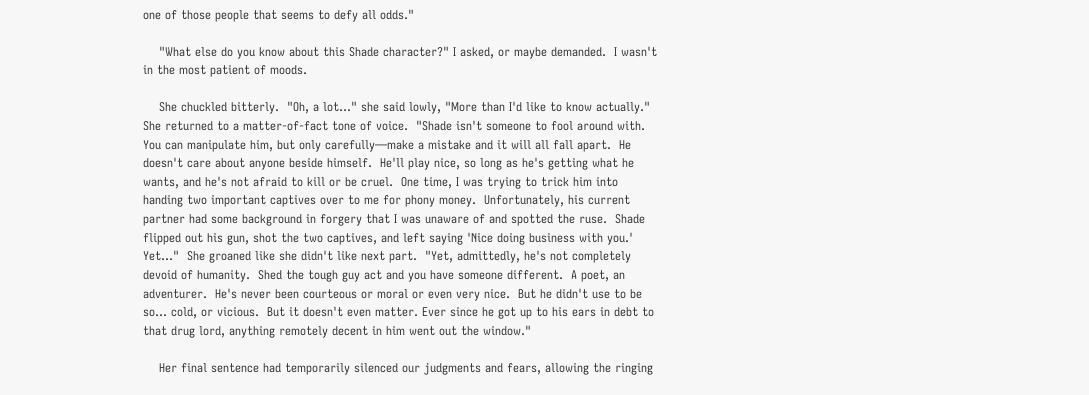one of those people that seems to defy all odds."

    "What else do you know about this Shade character?" I asked, or maybe demanded.  I wasn't in the most patient of moods.

    She chuckled bitterly.  "Oh, a lot..." she said lowly, "More than I'd like to know actually."  She returned to a matter-of-fact tone of voice.  "Shade isn't someone to fool around with.  You can manipulate him, but only carefully—make a mistake and it will all fall apart.  He doesn't care about anyone beside himself.  He'll play nice, so long as he's getting what he wants, and he's not afraid to kill or be cruel.  One time, I was trying to trick him into handing two important captives over to me for phony money.  Unfortunately, his current partner had some background in forgery that I was unaware of and spotted the ruse.  Shade flipped out his gun, shot the two captives, and left saying 'Nice doing business with you.'  Yet..."  She groaned like she didn't like next part.  "Yet, admittedly, he's not completely devoid of humanity.  Shed the tough guy act and you have someone different.  A poet, an adventurer.  He's never been courteous or moral or even very nice.  But he didn't use to be so... cold, or vicious.  But it doesn't even matter. Ever since he got up to his ears in debt to that drug lord, anything remotely decent in him went out the window."

    Her final sentence had temporarily silenced our judgments and fears, allowing the ringing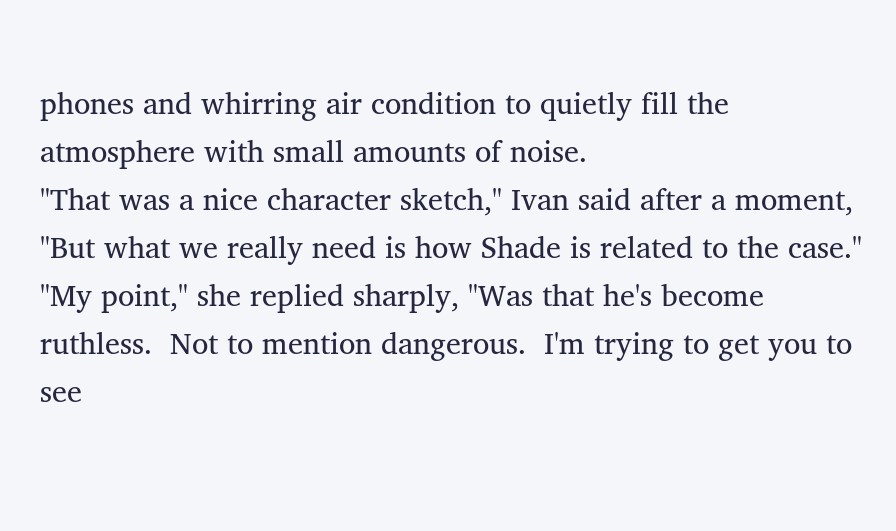phones and whirring air condition to quietly fill the atmosphere with small amounts of noise.
"That was a nice character sketch," Ivan said after a moment, "But what we really need is how Shade is related to the case."
"My point," she replied sharply, "Was that he's become ruthless.  Not to mention dangerous.  I'm trying to get you to see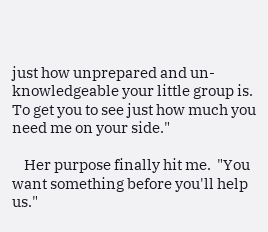just how unprepared and un-knowledgeable your little group is.  To get you to see just how much you need me on your side."

    Her purpose finally hit me.  "You want something before you'll help us."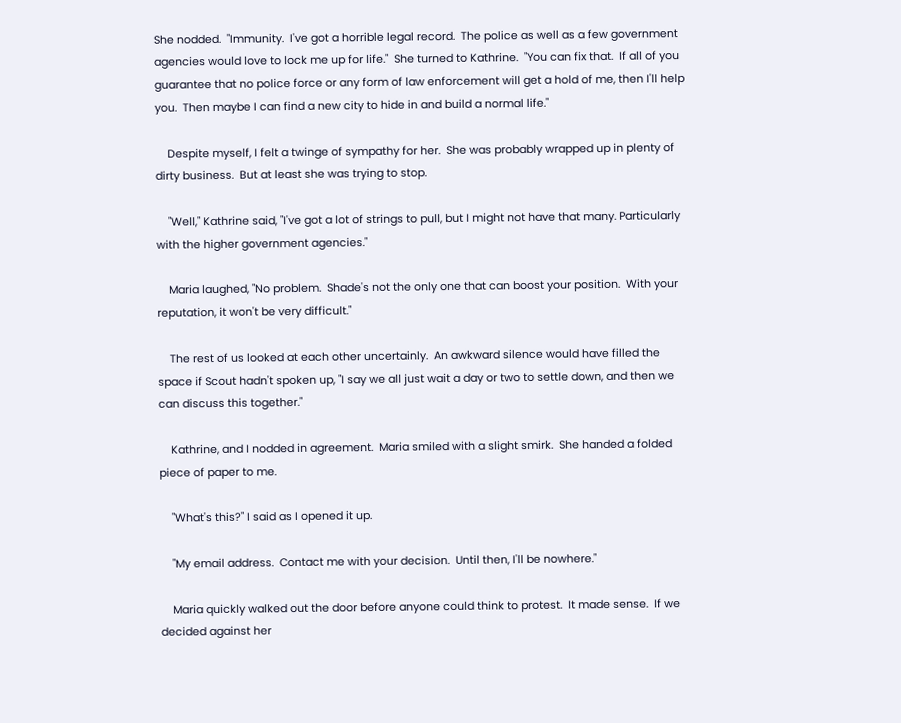She nodded.  "Immunity.  I've got a horrible legal record.  The police as well as a few government agencies would love to lock me up for life."  She turned to Kathrine.  "You can fix that.  If all of you guarantee that no police force or any form of law enforcement will get a hold of me, then I'll help you.  Then maybe I can find a new city to hide in and build a normal life."

    Despite myself, I felt a twinge of sympathy for her.  She was probably wrapped up in plenty of dirty business.  But at least she was trying to stop.

    "Well," Kathrine said, "I've got a lot of strings to pull, but I might not have that many. Particularly with the higher government agencies."

    Maria laughed, "No problem.  Shade's not the only one that can boost your position.  With your reputation, it won't be very difficult."

    The rest of us looked at each other uncertainly.  An awkward silence would have filled the space if Scout hadn't spoken up, "I say we all just wait a day or two to settle down, and then we can discuss this together."

    Kathrine, and I nodded in agreement.  Maria smiled with a slight smirk.  She handed a folded piece of paper to me.

    "What's this?" I said as I opened it up.

    "My email address.  Contact me with your decision.  Until then, I'll be nowhere."

    Maria quickly walked out the door before anyone could think to protest.  It made sense.  If we decided against her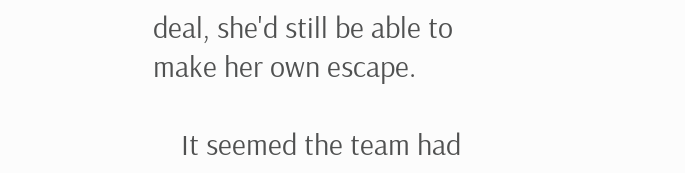deal, she'd still be able to make her own escape.

    It seemed the team had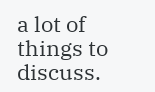a lot of things to discuss.